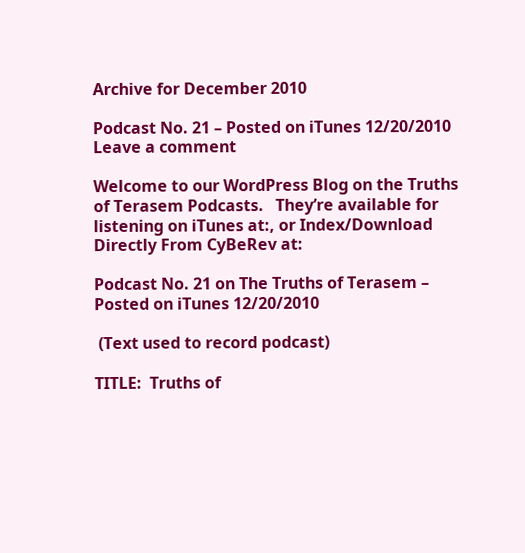Archive for December 2010

Podcast No. 21 – Posted on iTunes 12/20/2010   Leave a comment

Welcome to our WordPress Blog on the Truths of Terasem Podcasts.   They’re available for listening on iTunes at:, or Index/Download Directly From CyBeRev at:

Podcast No. 21 on The Truths of Terasem – Posted on iTunes 12/20/2010

 (Text used to record podcast)

TITLE:  Truths of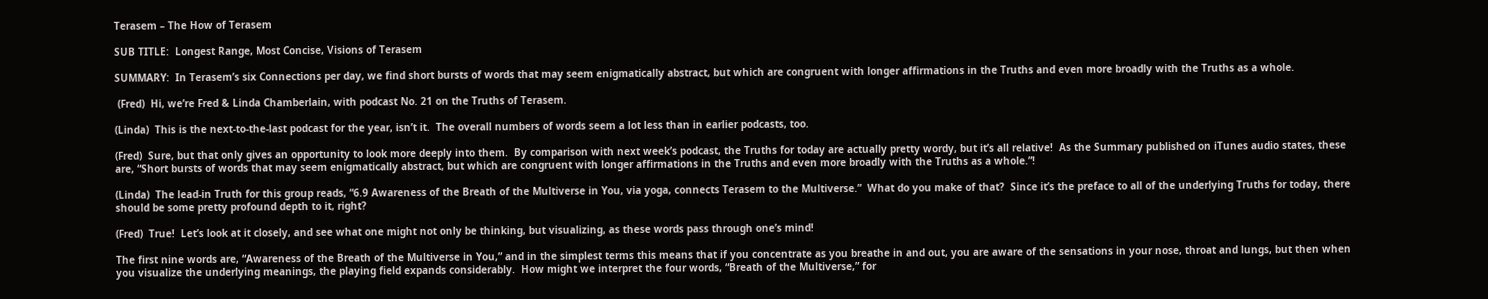Terasem – The How of Terasem

SUB TITLE:  Longest Range, Most Concise, Visions of Terasem

SUMMARY:  In Terasem’s six Connections per day, we find short bursts of words that may seem enigmatically abstract, but which are congruent with longer affirmations in the Truths and even more broadly with the Truths as a whole.

 (Fred)  Hi, we’re Fred & Linda Chamberlain, with podcast No. 21 on the Truths of Terasem.

(Linda)  This is the next-to-the-last podcast for the year, isn’t it.  The overall numbers of words seem a lot less than in earlier podcasts, too.

(Fred)  Sure, but that only gives an opportunity to look more deeply into them.  By comparison with next week’s podcast, the Truths for today are actually pretty wordy, but it’s all relative!  As the Summary published on iTunes audio states, these are, “Short bursts of words that may seem enigmatically abstract, but which are congruent with longer affirmations in the Truths and even more broadly with the Truths as a whole.”!

(Linda)  The lead-in Truth for this group reads, “6.9 Awareness of the Breath of the Multiverse in You, via yoga, connects Terasem to the Multiverse.”  What do you make of that?  Since it’s the preface to all of the underlying Truths for today, there should be some pretty profound depth to it, right?

(Fred)  True!  Let’s look at it closely, and see what one might not only be thinking, but visualizing, as these words pass through one’s mind!

The first nine words are, “Awareness of the Breath of the Multiverse in You,” and in the simplest terms this means that if you concentrate as you breathe in and out, you are aware of the sensations in your nose, throat and lungs, but then when you visualize the underlying meanings, the playing field expands considerably.  How might we interpret the four words, “Breath of the Multiverse,” for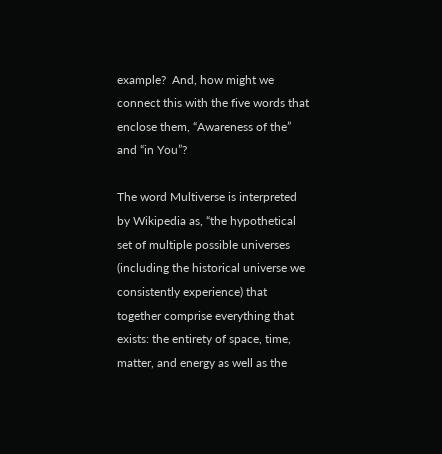example?  And, how might we connect this with the five words that enclose them, “Awareness of the” and “in You”?

The word Multiverse is interpreted by Wikipedia as, “the hypothetical set of multiple possible universes (including the historical universe we consistently experience) that together comprise everything that exists: the entirety of space, time, matter, and energy as well as the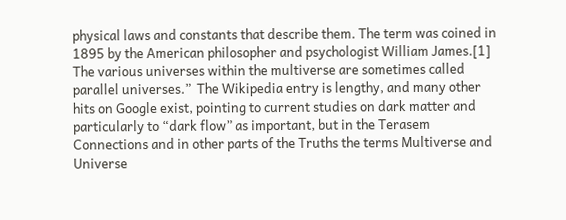physical laws and constants that describe them. The term was coined in 1895 by the American philosopher and psychologist William James.[1] The various universes within the multiverse are sometimes called parallel universes.”  The Wikipedia entry is lengthy, and many other hits on Google exist, pointing to current studies on dark matter and particularly to “dark flow” as important, but in the Terasem Connections and in other parts of the Truths the terms Multiverse and Universe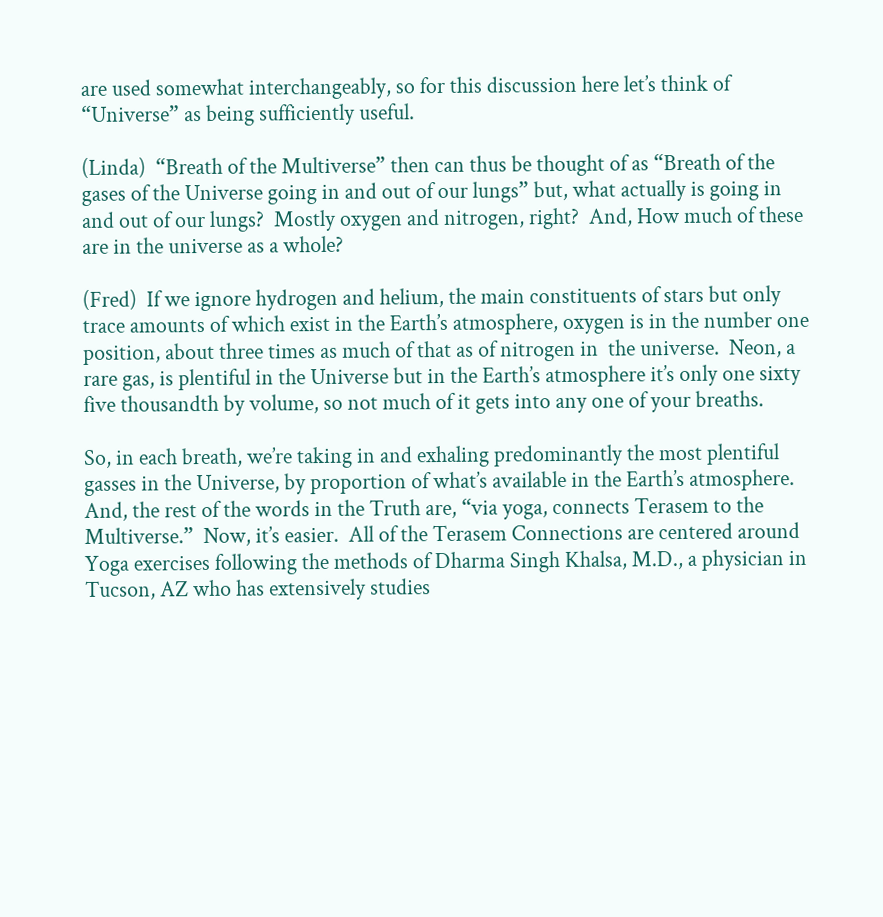are used somewhat interchangeably, so for this discussion here let’s think of “Universe” as being sufficiently useful.

(Linda)  “Breath of the Multiverse” then can thus be thought of as “Breath of the gases of the Universe going in and out of our lungs” but, what actually is going in and out of our lungs?  Mostly oxygen and nitrogen, right?  And, How much of these are in the universe as a whole?

(Fred)  If we ignore hydrogen and helium, the main constituents of stars but only trace amounts of which exist in the Earth’s atmosphere, oxygen is in the number one position, about three times as much of that as of nitrogen in  the universe.  Neon, a rare gas, is plentiful in the Universe but in the Earth’s atmosphere it’s only one sixty five thousandth by volume, so not much of it gets into any one of your breaths.

So, in each breath, we’re taking in and exhaling predominantly the most plentiful gasses in the Universe, by proportion of what’s available in the Earth’s atmosphere.  And, the rest of the words in the Truth are, “via yoga, connects Terasem to the Multiverse.”  Now, it’s easier.  All of the Terasem Connections are centered around Yoga exercises following the methods of Dharma Singh Khalsa, M.D., a physician in Tucson, AZ who has extensively studies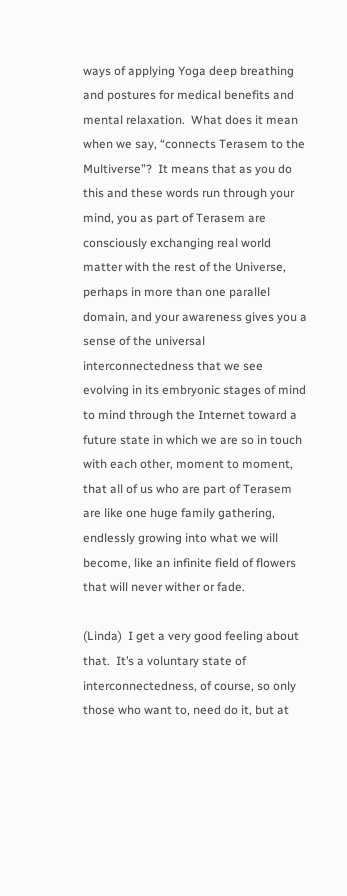ways of applying Yoga deep breathing and postures for medical benefits and mental relaxation.  What does it mean when we say, “connects Terasem to the Multiverse”?  It means that as you do this and these words run through your mind, you as part of Terasem are consciously exchanging real world matter with the rest of the Universe, perhaps in more than one parallel domain, and your awareness gives you a sense of the universal interconnectedness that we see evolving in its embryonic stages of mind to mind through the Internet toward a future state in which we are so in touch with each other, moment to moment, that all of us who are part of Terasem are like one huge family gathering, endlessly growing into what we will become, like an infinite field of flowers that will never wither or fade.

(Linda)  I get a very good feeling about that.  It’s a voluntary state of interconnectedness, of course, so only those who want to, need do it, but at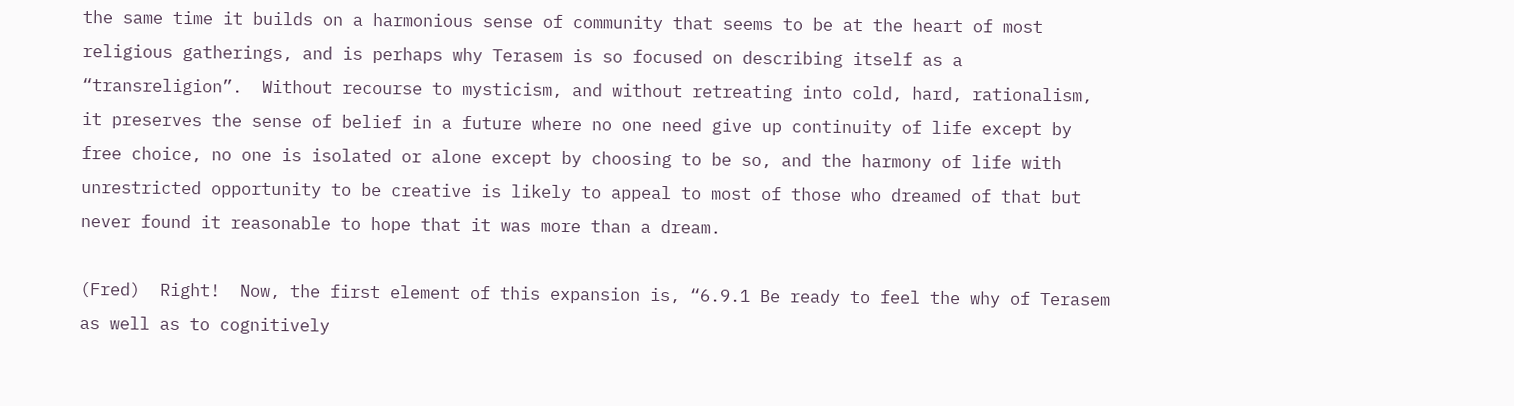the same time it builds on a harmonious sense of community that seems to be at the heart of most religious gatherings, and is perhaps why Terasem is so focused on describing itself as a “transreligion”.  Without recourse to mysticism, and without retreating into cold, hard, rationalism, it preserves the sense of belief in a future where no one need give up continuity of life except by free choice, no one is isolated or alone except by choosing to be so, and the harmony of life with unrestricted opportunity to be creative is likely to appeal to most of those who dreamed of that but never found it reasonable to hope that it was more than a dream.

(Fred)  Right!  Now, the first element of this expansion is, “6.9.1 Be ready to feel the why of Terasem as well as to cognitively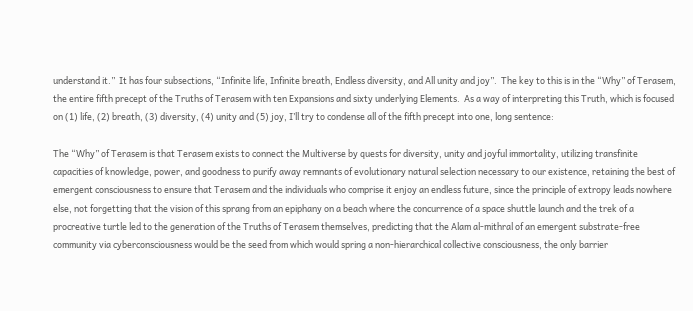understand it.”  It has four subsections, “Infinite life, Infinite breath, Endless diversity, and All unity and joy”.  The key to this is in the “Why” of Terasem, the entire fifth precept of the Truths of Terasem with ten Expansions and sixty underlying Elements.  As a way of interpreting this Truth, which is focused on (1) life, (2) breath, (3) diversity, (4) unity and (5) joy, I’ll try to condense all of the fifth precept into one, long sentence:

The “Why” of Terasem is that Terasem exists to connect the Multiverse by quests for diversity, unity and joyful immortality, utilizing transfinite capacities of knowledge, power, and goodness to purify away remnants of evolutionary natural selection necessary to our existence, retaining the best of emergent consciousness to ensure that Terasem and the individuals who comprise it enjoy an endless future, since the principle of extropy leads nowhere else, not forgetting that the vision of this sprang from an epiphany on a beach where the concurrence of a space shuttle launch and the trek of a procreative turtle led to the generation of the Truths of Terasem themselves, predicting that the Alam al-mithral of an emergent substrate-free community via cyberconsciousness would be the seed from which would spring a non-hierarchical collective consciousness, the only barrier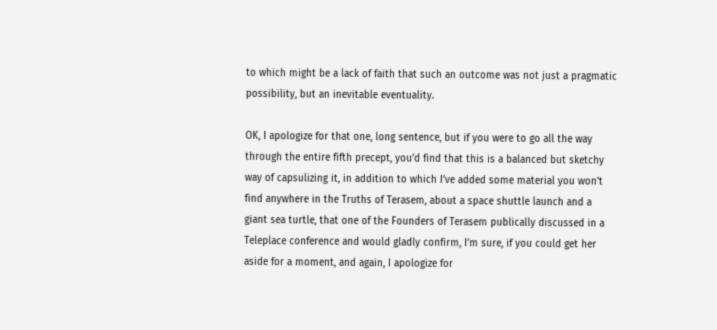to which might be a lack of faith that such an outcome was not just a pragmatic possibility, but an inevitable eventuality.

OK, I apologize for that one, long sentence, but if you were to go all the way through the entire fifth precept, you’d find that this is a balanced but sketchy way of capsulizing it, in addition to which I’ve added some material you won’t find anywhere in the Truths of Terasem, about a space shuttle launch and a giant sea turtle, that one of the Founders of Terasem publically discussed in a Teleplace conference and would gladly confirm, I’m sure, if you could get her aside for a moment, and again, I apologize for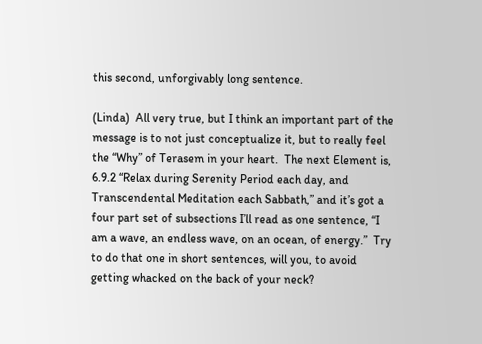this second, unforgivably long sentence.

(Linda)  All very true, but I think an important part of the message is to not just conceptualize it, but to really feel the “Why” of Terasem in your heart.  The next Element is, 6.9.2 “Relax during Serenity Period each day, and Transcendental Meditation each Sabbath,” and it’s got a four part set of subsections I’ll read as one sentence, “I am a wave, an endless wave, on an ocean, of energy.”  Try to do that one in short sentences, will you, to avoid getting whacked on the back of your neck?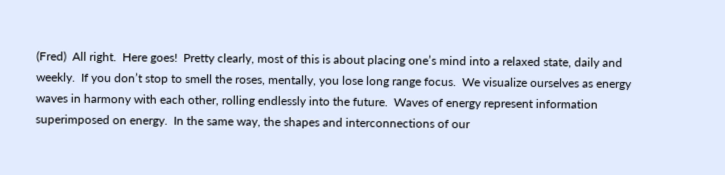(Fred)  All right.  Here goes!  Pretty clearly, most of this is about placing one’s mind into a relaxed state, daily and weekly.  If you don’t stop to smell the roses, mentally, you lose long range focus.  We visualize ourselves as energy waves in harmony with each other, rolling endlessly into the future.  Waves of energy represent information superimposed on energy.  In the same way, the shapes and interconnections of our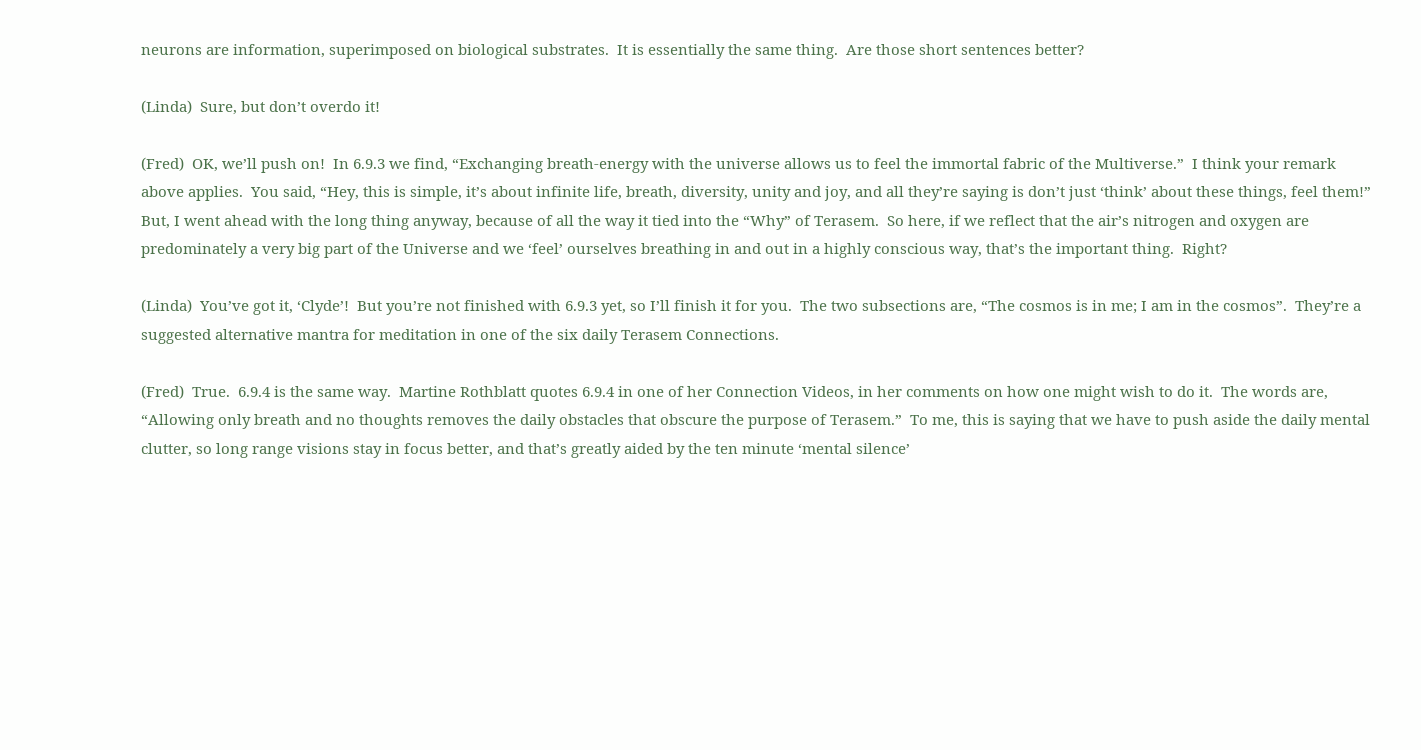neurons are information, superimposed on biological substrates.  It is essentially the same thing.  Are those short sentences better?

(Linda)  Sure, but don’t overdo it!

(Fred)  OK, we’ll push on!  In 6.9.3 we find, “Exchanging breath-energy with the universe allows us to feel the immortal fabric of the Multiverse.”  I think your remark above applies.  You said, “Hey, this is simple, it’s about infinite life, breath, diversity, unity and joy, and all they’re saying is don’t just ‘think’ about these things, feel them!”  But, I went ahead with the long thing anyway, because of all the way it tied into the “Why” of Terasem.  So here, if we reflect that the air’s nitrogen and oxygen are predominately a very big part of the Universe and we ‘feel’ ourselves breathing in and out in a highly conscious way, that’s the important thing.  Right?

(Linda)  You’ve got it, ‘Clyde’!  But you’re not finished with 6.9.3 yet, so I’ll finish it for you.  The two subsections are, “The cosmos is in me; I am in the cosmos”.  They’re a suggested alternative mantra for meditation in one of the six daily Terasem Connections.

(Fred)  True.  6.9.4 is the same way.  Martine Rothblatt quotes 6.9.4 in one of her Connection Videos, in her comments on how one might wish to do it.  The words are, “Allowing only breath and no thoughts removes the daily obstacles that obscure the purpose of Terasem.”  To me, this is saying that we have to push aside the daily mental clutter, so long range visions stay in focus better, and that’s greatly aided by the ten minute ‘mental silence’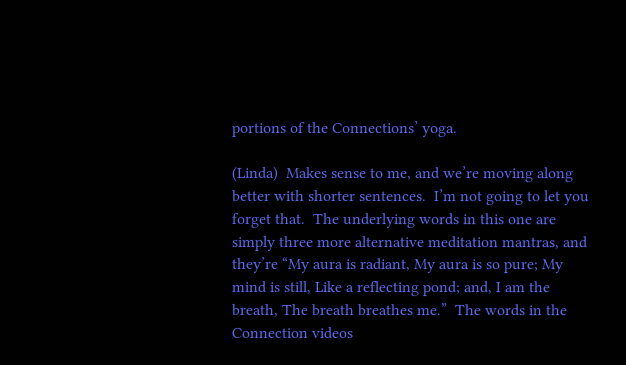portions of the Connections’ yoga.

(Linda)  Makes sense to me, and we’re moving along better with shorter sentences.  I’m not going to let you forget that.  The underlying words in this one are simply three more alternative meditation mantras, and they’re “My aura is radiant, My aura is so pure; My mind is still, Like a reflecting pond; and, I am the breath, The breath breathes me.”  The words in the Connection videos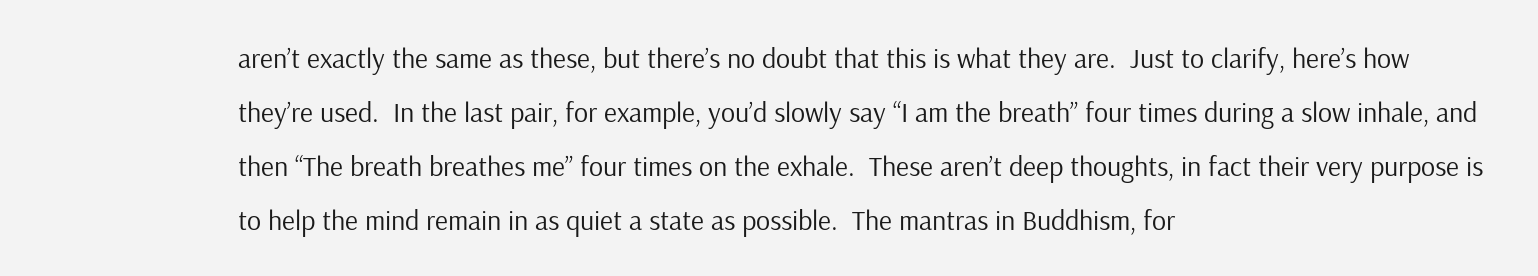aren’t exactly the same as these, but there’s no doubt that this is what they are.  Just to clarify, here’s how they’re used.  In the last pair, for example, you’d slowly say “I am the breath” four times during a slow inhale, and then “The breath breathes me” four times on the exhale.  These aren’t deep thoughts, in fact their very purpose is to help the mind remain in as quiet a state as possible.  The mantras in Buddhism, for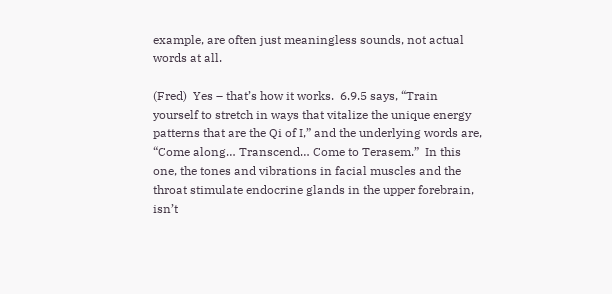example, are often just meaningless sounds, not actual words at all.

(Fred)  Yes – that’s how it works.  6.9.5 says, “Train yourself to stretch in ways that vitalize the unique energy patterns that are the Qi of I,” and the underlying words are, “Come along… Transcend… Come to Terasem.”  In this one, the tones and vibrations in facial muscles and the throat stimulate endocrine glands in the upper forebrain, isn’t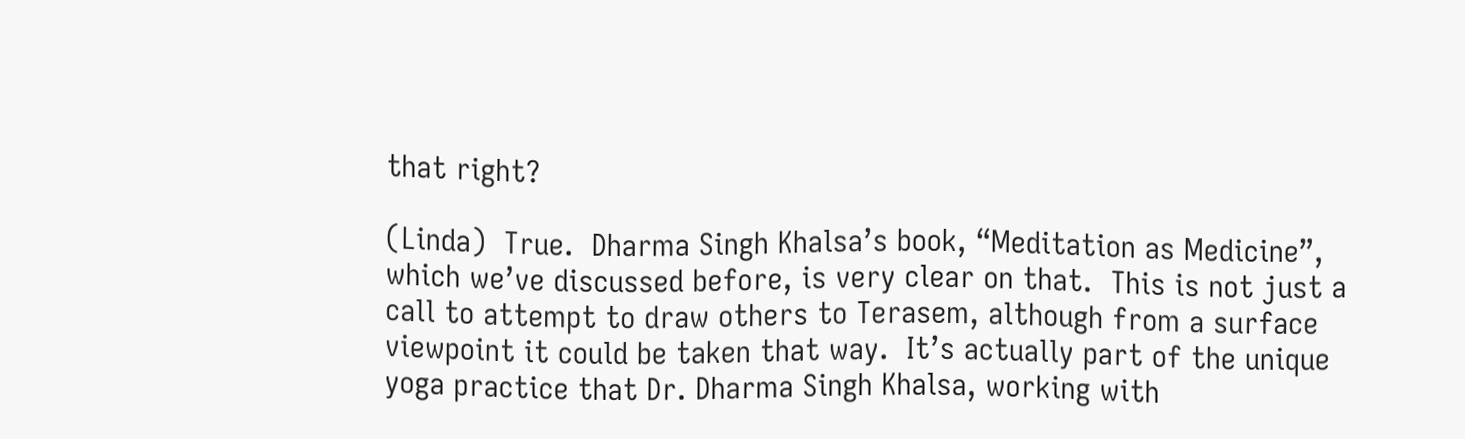that right?

(Linda)  True.  Dharma Singh Khalsa’s book, “Meditation as Medicine”, which we’ve discussed before, is very clear on that.  This is not just a call to attempt to draw others to Terasem, although from a surface viewpoint it could be taken that way.  It’s actually part of the unique yoga practice that Dr. Dharma Singh Khalsa, working with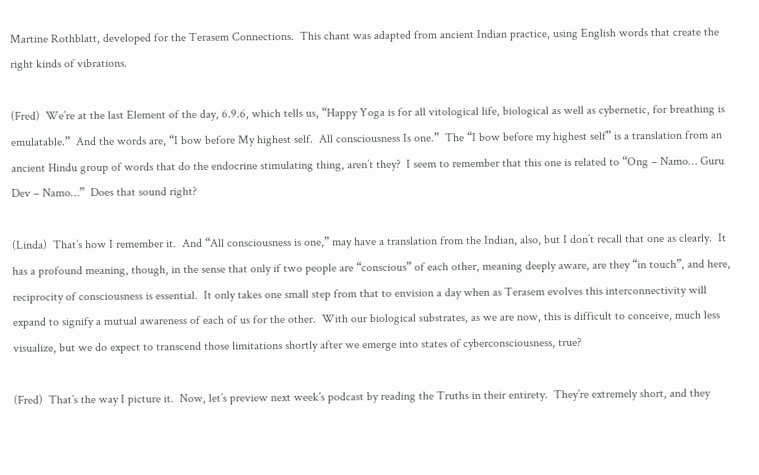Martine Rothblatt, developed for the Terasem Connections.  This chant was adapted from ancient Indian practice, using English words that create the right kinds of vibrations.

(Fred)  We’re at the last Element of the day, 6.9.6, which tells us, “Happy Yoga is for all vitological life, biological as well as cybernetic, for breathing is emulatable.”  And the words are, “I bow before My highest self.  All consciousness Is one.”  The “I bow before my highest self” is a translation from an ancient Hindu group of words that do the endocrine stimulating thing, aren’t they?  I seem to remember that this one is related to “Ong – Namo… Guru Dev – Namo…”  Does that sound right?

(Linda)  That’s how I remember it.  And “All consciousness is one,” may have a translation from the Indian, also, but I don’t recall that one as clearly.  It has a profound meaning, though, in the sense that only if two people are “conscious” of each other, meaning deeply aware, are they “in touch”, and here, reciprocity of consciousness is essential.  It only takes one small step from that to envision a day when as Terasem evolves this interconnectivity will expand to signify a mutual awareness of each of us for the other.  With our biological substrates, as we are now, this is difficult to conceive, much less visualize, but we do expect to transcend those limitations shortly after we emerge into states of cyberconsciousness, true?

(Fred)  That’s the way I picture it.  Now, let’s preview next week’s podcast by reading the Truths in their entirety.  They’re extremely short, and they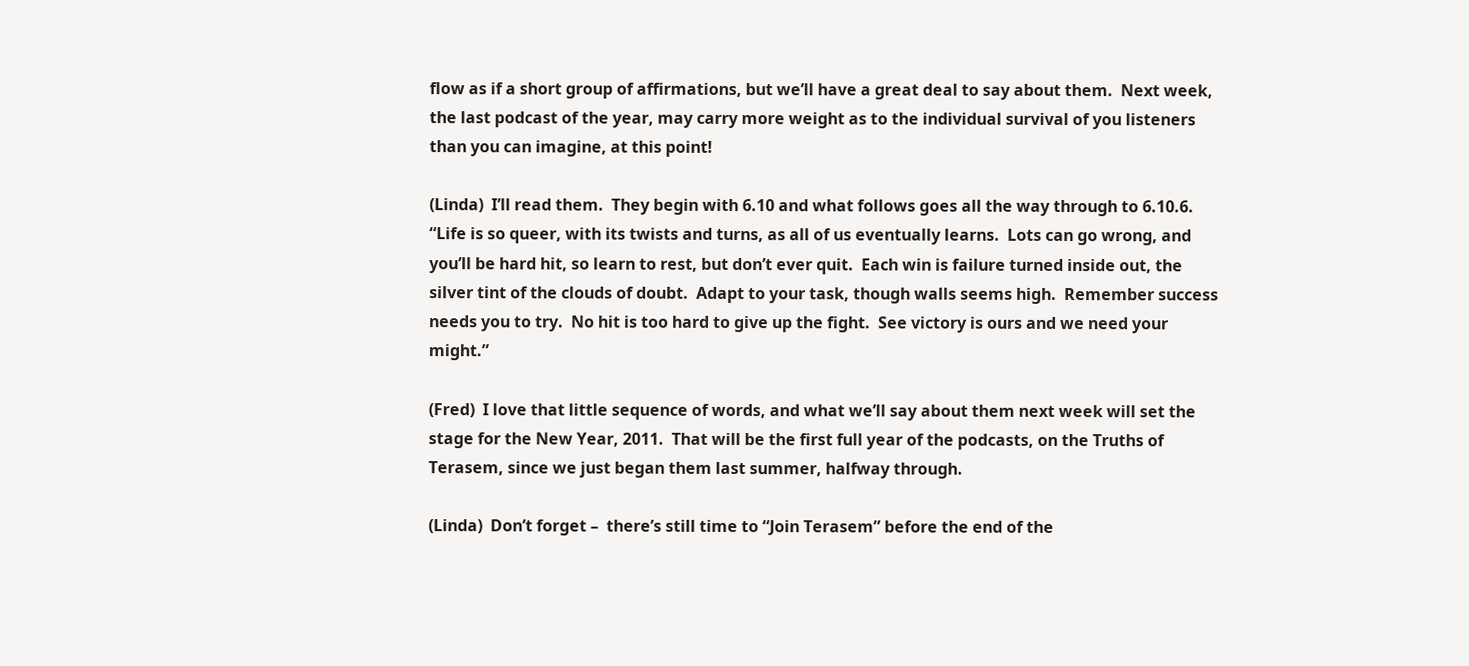flow as if a short group of affirmations, but we’ll have a great deal to say about them.  Next week, the last podcast of the year, may carry more weight as to the individual survival of you listeners than you can imagine, at this point!

(Linda)  I’ll read them.  They begin with 6.10 and what follows goes all the way through to 6.10.6.  “Life is so queer, with its twists and turns, as all of us eventually learns.  Lots can go wrong, and you’ll be hard hit, so learn to rest, but don’t ever quit.  Each win is failure turned inside out, the silver tint of the clouds of doubt.  Adapt to your task, though walls seems high.  Remember success needs you to try.  No hit is too hard to give up the fight.  See victory is ours and we need your might.”

(Fred)  I love that little sequence of words, and what we’ll say about them next week will set the stage for the New Year, 2011.  That will be the first full year of the podcasts, on the Truths of Terasem, since we just began them last summer, halfway through.

(Linda)  Don’t forget –  there’s still time to “Join Terasem” before the end of the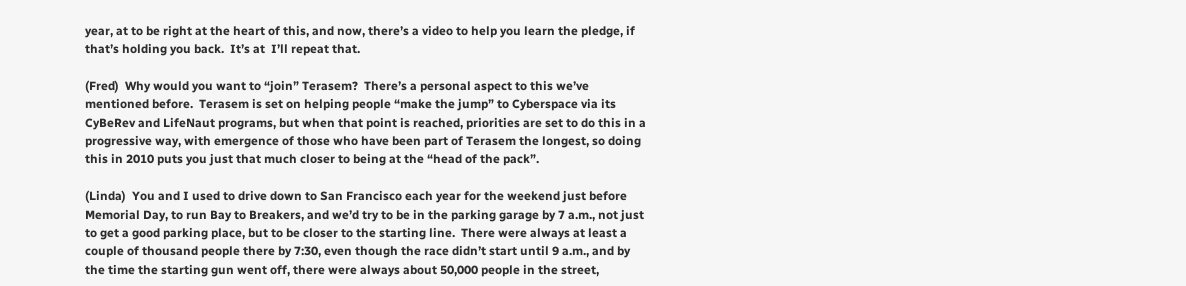year, at to be right at the heart of this, and now, there’s a video to help you learn the pledge, if that’s holding you back.  It’s at  I’ll repeat that.

(Fred)  Why would you want to “join” Terasem?  There’s a personal aspect to this we’ve mentioned before.  Terasem is set on helping people “make the jump” to Cyberspace via its CyBeRev and LifeNaut programs, but when that point is reached, priorities are set to do this in a progressive way, with emergence of those who have been part of Terasem the longest, so doing this in 2010 puts you just that much closer to being at the “head of the pack”.

(Linda)  You and I used to drive down to San Francisco each year for the weekend just before Memorial Day, to run Bay to Breakers, and we’d try to be in the parking garage by 7 a.m., not just to get a good parking place, but to be closer to the starting line.  There were always at least a couple of thousand people there by 7:30, even though the race didn’t start until 9 a.m., and by the time the starting gun went off, there were always about 50,000 people in the street,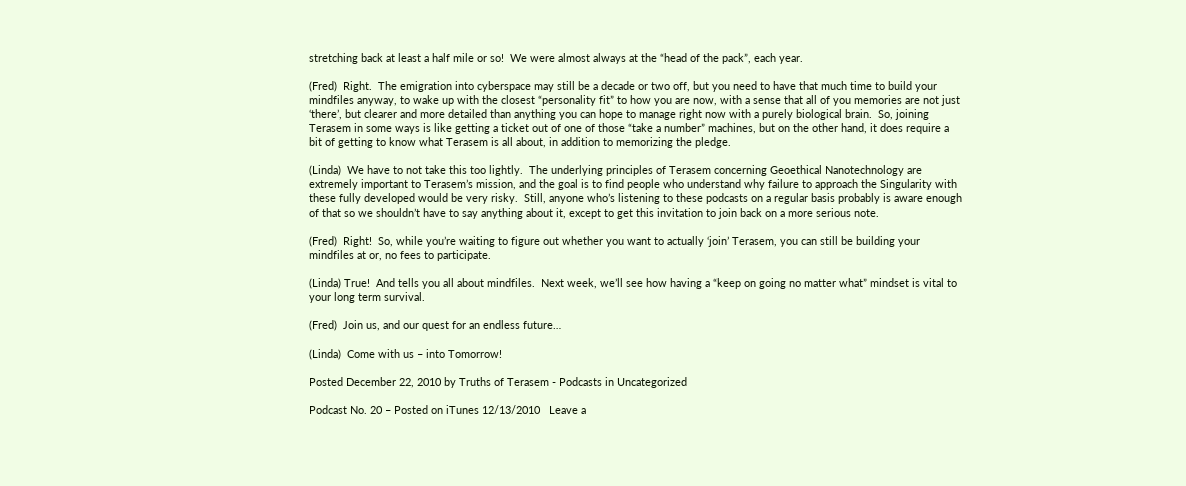stretching back at least a half mile or so!  We were almost always at the “head of the pack”, each year.

(Fred)  Right.  The emigration into cyberspace may still be a decade or two off, but you need to have that much time to build your mindfiles anyway, to wake up with the closest “personality fit” to how you are now, with a sense that all of you memories are not just ‘there’, but clearer and more detailed than anything you can hope to manage right now with a purely biological brain.  So, joining Terasem in some ways is like getting a ticket out of one of those “take a number” machines, but on the other hand, it does require a bit of getting to know what Terasem is all about, in addition to memorizing the pledge.

(Linda)  We have to not take this too lightly.  The underlying principles of Terasem concerning Geoethical Nanotechnology are extremely important to Terasem’s mission, and the goal is to find people who understand why failure to approach the Singularity with these fully developed would be very risky.  Still, anyone who’s listening to these podcasts on a regular basis probably is aware enough of that so we shouldn’t have to say anything about it, except to get this invitation to join back on a more serious note.

(Fred)  Right!  So, while you’re waiting to figure out whether you want to actually ‘join’ Terasem, you can still be building your mindfiles at or, no fees to participate.

(Linda) True!  And tells you all about mindfiles.  Next week, we’ll see how having a “keep on going no matter what” mindset is vital to your long term survival.

(Fred)  Join us, and our quest for an endless future…

(Linda)  Come with us – into Tomorrow!

Posted December 22, 2010 by Truths of Terasem - Podcasts in Uncategorized

Podcast No. 20 – Posted on iTunes 12/13/2010   Leave a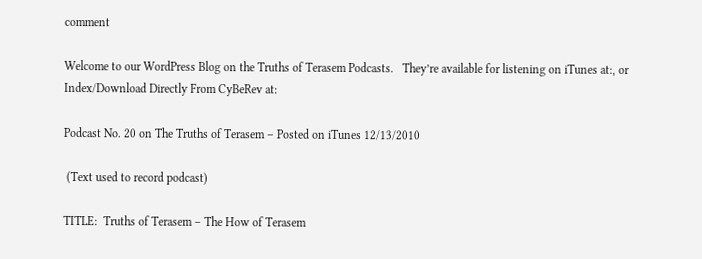comment

Welcome to our WordPress Blog on the Truths of Terasem Podcasts.   They’re available for listening on iTunes at:, or Index/Download Directly From CyBeRev at:

Podcast No. 20 on The Truths of Terasem – Posted on iTunes 12/13/2010

 (Text used to record podcast)

TITLE:  Truths of Terasem – The How of Terasem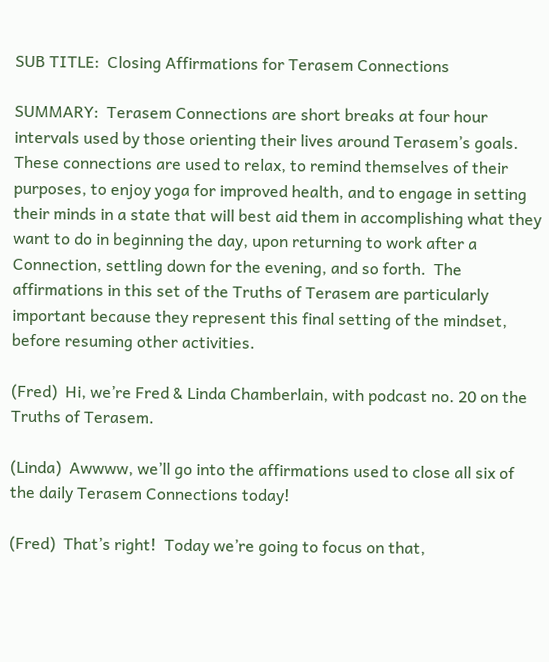SUB TITLE:  Closing Affirmations for Terasem Connections

SUMMARY:  Terasem Connections are short breaks at four hour intervals used by those orienting their lives around Terasem’s goals.  These connections are used to relax, to remind themselves of their purposes, to enjoy yoga for improved health, and to engage in setting their minds in a state that will best aid them in accomplishing what they want to do in beginning the day, upon returning to work after a Connection, settling down for the evening, and so forth.  The affirmations in this set of the Truths of Terasem are particularly important because they represent this final setting of the mindset, before resuming other activities.

(Fred)  Hi, we’re Fred & Linda Chamberlain, with podcast no. 20 on the Truths of Terasem.

(Linda)  Awwww, we’ll go into the affirmations used to close all six of the daily Terasem Connections today!

(Fred)  That’s right!  Today we’re going to focus on that,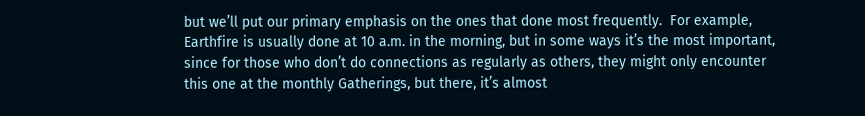but we’ll put our primary emphasis on the ones that done most frequently.  For example, Earthfire is usually done at 10 a.m. in the morning, but in some ways it’s the most important, since for those who don’t do connections as regularly as others, they might only encounter this one at the monthly Gatherings, but there, it’s almost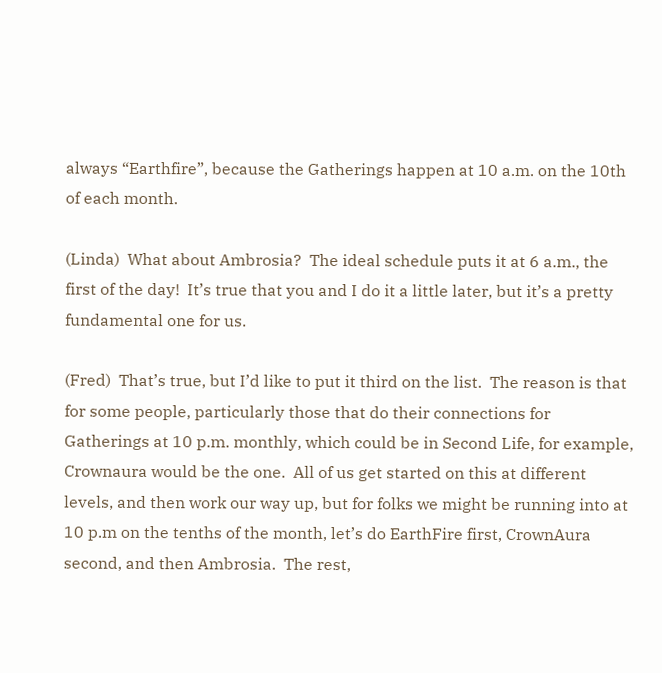always “Earthfire”, because the Gatherings happen at 10 a.m. on the 10th of each month.

(Linda)  What about Ambrosia?  The ideal schedule puts it at 6 a.m., the first of the day!  It’s true that you and I do it a little later, but it’s a pretty fundamental one for us.

(Fred)  That’s true, but I’d like to put it third on the list.  The reason is that for some people, particularly those that do their connections for Gatherings at 10 p.m. monthly, which could be in Second Life, for example, Crownaura would be the one.  All of us get started on this at different levels, and then work our way up, but for folks we might be running into at 10 p.m on the tenths of the month, let’s do EarthFire first, CrownAura second, and then Ambrosia.  The rest,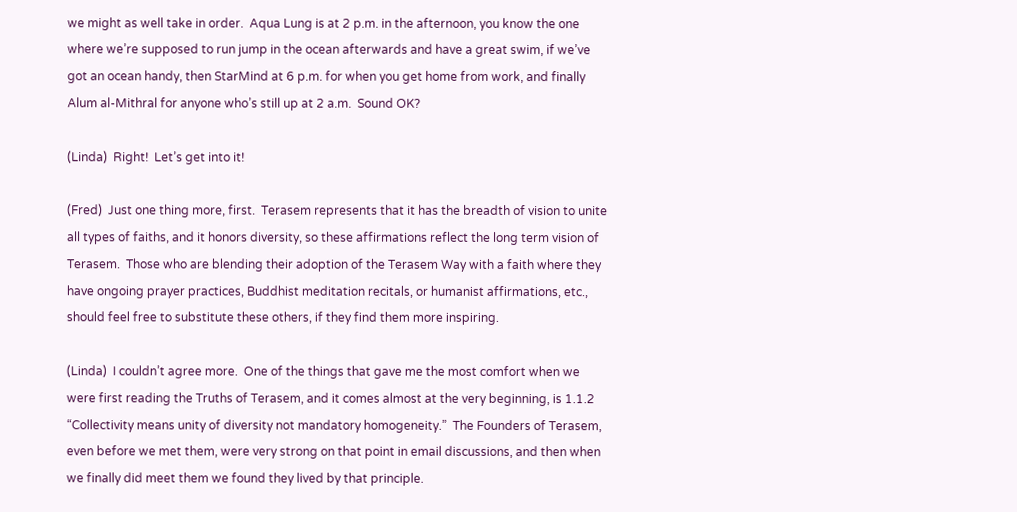we might as well take in order.  Aqua Lung is at 2 p.m. in the afternoon, you know the one where we’re supposed to run jump in the ocean afterwards and have a great swim, if we’ve got an ocean handy, then StarMind at 6 p.m. for when you get home from work, and finally Alum al-Mithral for anyone who’s still up at 2 a.m.  Sound OK?

(Linda)  Right!  Let’s get into it!

(Fred)  Just one thing more, first.  Terasem represents that it has the breadth of vision to unite all types of faiths, and it honors diversity, so these affirmations reflect the long term vision of Terasem.  Those who are blending their adoption of the Terasem Way with a faith where they have ongoing prayer practices, Buddhist meditation recitals, or humanist affirmations, etc., should feel free to substitute these others, if they find them more inspiring.

(Linda)  I couldn’t agree more.  One of the things that gave me the most comfort when we were first reading the Truths of Terasem, and it comes almost at the very beginning, is 1.1.2 “Collectivity means unity of diversity not mandatory homogeneity.”  The Founders of Terasem, even before we met them, were very strong on that point in email discussions, and then when we finally did meet them we found they lived by that principle.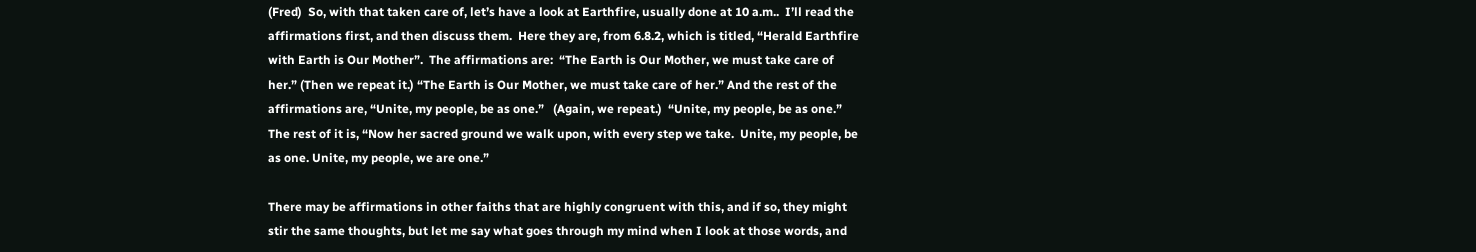(Fred)  So, with that taken care of, let’s have a look at Earthfire, usually done at 10 a.m..  I’ll read the affirmations first, and then discuss them.  Here they are, from 6.8.2, which is titled, “Herald Earthfire with Earth is Our Mother”.  The affirmations are:  “The Earth is Our Mother, we must take care of her.” (Then we repeat it.) “The Earth is Our Mother, we must take care of her.” And the rest of the affirmations are, “Unite, my people, be as one.”   (Again, we repeat.)  “Unite, my people, be as one.”  The rest of it is, “Now her sacred ground we walk upon, with every step we take.  Unite, my people, be as one. Unite, my people, we are one.”

There may be affirmations in other faiths that are highly congruent with this, and if so, they might stir the same thoughts, but let me say what goes through my mind when I look at those words, and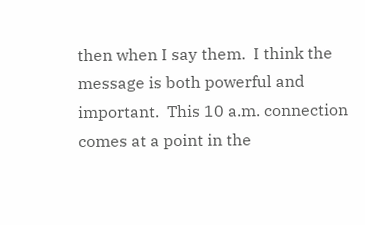then when I say them.  I think the message is both powerful and important.  This 10 a.m. connection comes at a point in the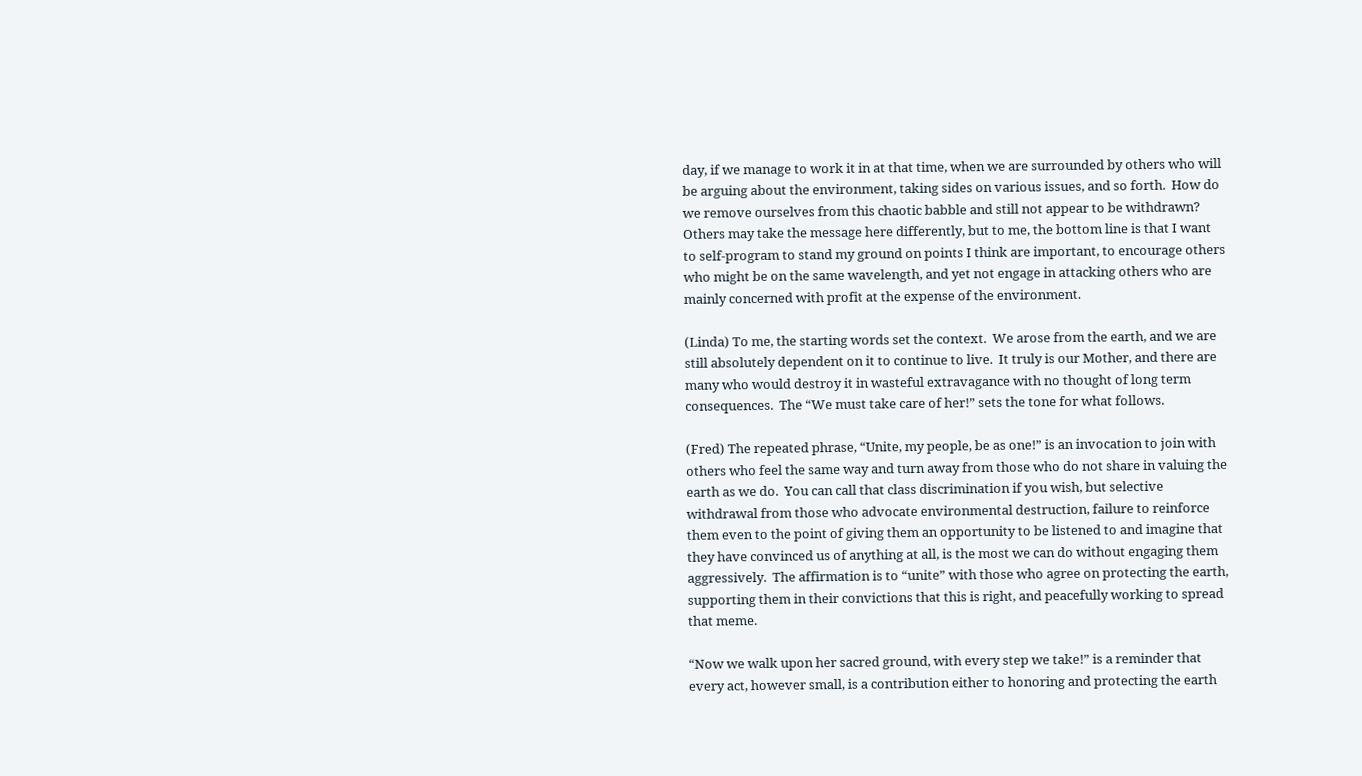day, if we manage to work it in at that time, when we are surrounded by others who will be arguing about the environment, taking sides on various issues, and so forth.  How do we remove ourselves from this chaotic babble and still not appear to be withdrawn?  Others may take the message here differently, but to me, the bottom line is that I want to self-program to stand my ground on points I think are important, to encourage others who might be on the same wavelength, and yet not engage in attacking others who are mainly concerned with profit at the expense of the environment.

(Linda) To me, the starting words set the context.  We arose from the earth, and we are still absolutely dependent on it to continue to live.  It truly is our Mother, and there are many who would destroy it in wasteful extravagance with no thought of long term consequences.  The “We must take care of her!” sets the tone for what follows.

(Fred) The repeated phrase, “Unite, my people, be as one!” is an invocation to join with others who feel the same way and turn away from those who do not share in valuing the earth as we do.  You can call that class discrimination if you wish, but selective withdrawal from those who advocate environmental destruction, failure to reinforce them even to the point of giving them an opportunity to be listened to and imagine that they have convinced us of anything at all, is the most we can do without engaging them aggressively.  The affirmation is to “unite” with those who agree on protecting the earth, supporting them in their convictions that this is right, and peacefully working to spread that meme.

“Now we walk upon her sacred ground, with every step we take!” is a reminder that every act, however small, is a contribution either to honoring and protecting the earth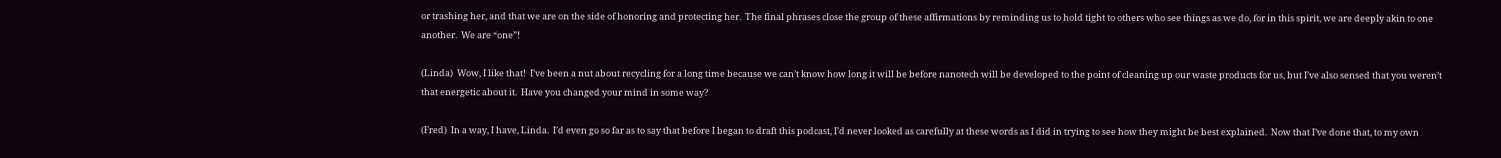or trashing her, and that we are on the side of honoring and protecting her.  The final phrases close the group of these affirmations by reminding us to hold tight to others who see things as we do, for in this spirit, we are deeply akin to one another.  We are “one”!

(Linda)  Wow, I like that!  I’ve been a nut about recycling for a long time because we can’t know how long it will be before nanotech will be developed to the point of cleaning up our waste products for us, but I’ve also sensed that you weren’t that energetic about it.  Have you changed your mind in some way?

(Fred)  In a way, I have, Linda.  I’d even go so far as to say that before I began to draft this podcast, I’d never looked as carefully at these words as I did in trying to see how they might be best explained.  Now that I’ve done that, to my own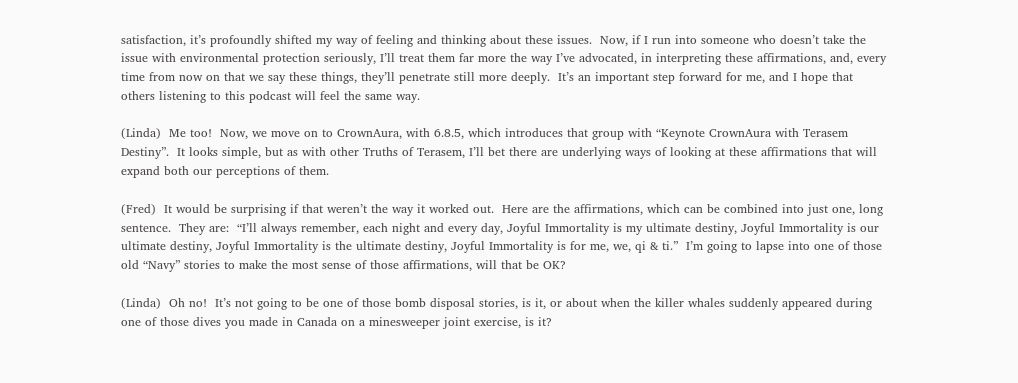satisfaction, it’s profoundly shifted my way of feeling and thinking about these issues.  Now, if I run into someone who doesn’t take the issue with environmental protection seriously, I’ll treat them far more the way I’ve advocated, in interpreting these affirmations, and, every time from now on that we say these things, they’ll penetrate still more deeply.  It’s an important step forward for me, and I hope that others listening to this podcast will feel the same way.

(Linda)  Me too!  Now, we move on to CrownAura, with 6.8.5, which introduces that group with “Keynote CrownAura with Terasem Destiny”.  It looks simple, but as with other Truths of Terasem, I’ll bet there are underlying ways of looking at these affirmations that will expand both our perceptions of them.

(Fred)  It would be surprising if that weren’t the way it worked out.  Here are the affirmations, which can be combined into just one, long sentence.  They are:  “I’ll always remember, each night and every day, Joyful Immortality is my ultimate destiny, Joyful Immortality is our ultimate destiny, Joyful Immortality is the ultimate destiny, Joyful Immortality is for me, we, qi & ti.”  I’m going to lapse into one of those old “Navy” stories to make the most sense of those affirmations, will that be OK?

(Linda)  Oh no!  It’s not going to be one of those bomb disposal stories, is it, or about when the killer whales suddenly appeared during one of those dives you made in Canada on a minesweeper joint exercise, is it?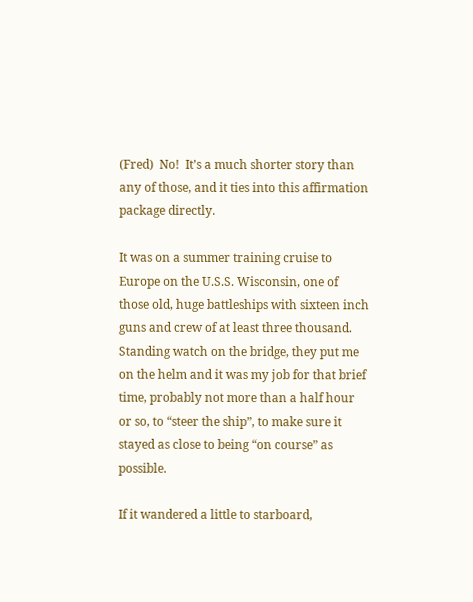(Fred)  No!  It’s a much shorter story than any of those, and it ties into this affirmation package directly.

It was on a summer training cruise to Europe on the U.S.S. Wisconsin, one of those old, huge battleships with sixteen inch guns and crew of at least three thousand.  Standing watch on the bridge, they put me on the helm and it was my job for that brief time, probably not more than a half hour or so, to “steer the ship”, to make sure it stayed as close to being “on course” as possible.

If it wandered a little to starboard,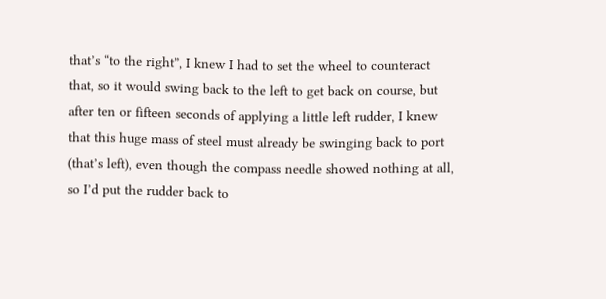that’s “to the right”, I knew I had to set the wheel to counteract that, so it would swing back to the left to get back on course, but after ten or fifteen seconds of applying a little left rudder, I knew that this huge mass of steel must already be swinging back to port (that’s left), even though the compass needle showed nothing at all, so I’d put the rudder back to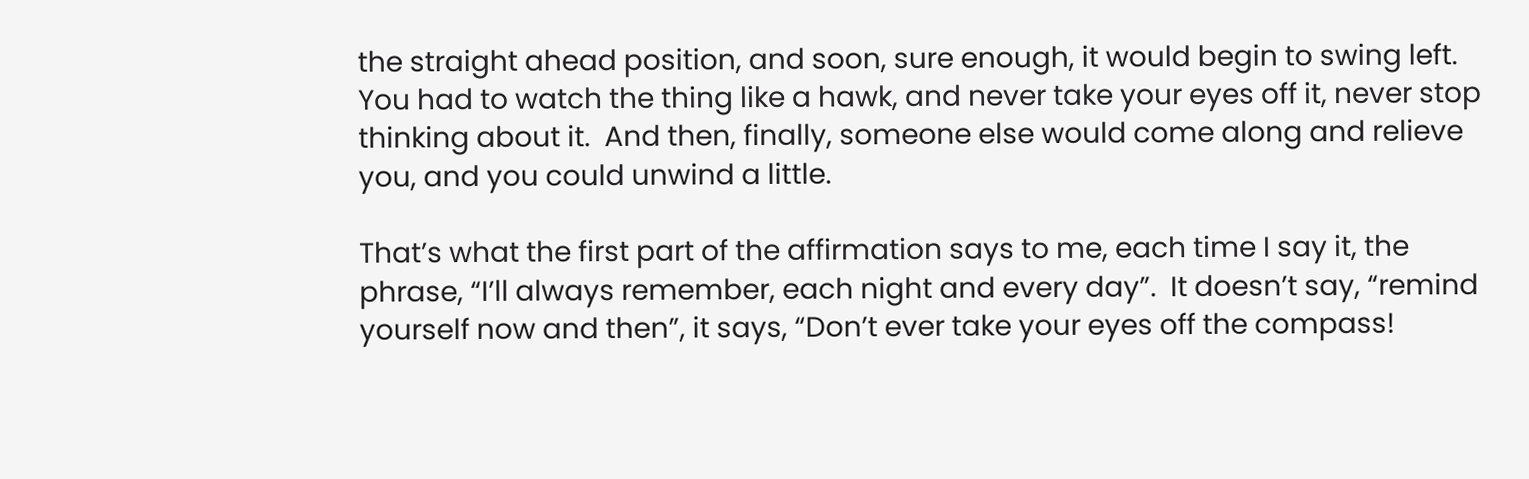the straight ahead position, and soon, sure enough, it would begin to swing left.  You had to watch the thing like a hawk, and never take your eyes off it, never stop thinking about it.  And then, finally, someone else would come along and relieve you, and you could unwind a little.

That’s what the first part of the affirmation says to me, each time I say it, the phrase, “I’ll always remember, each night and every day”.  It doesn’t say, “remind yourself now and then”, it says, “Don’t ever take your eyes off the compass!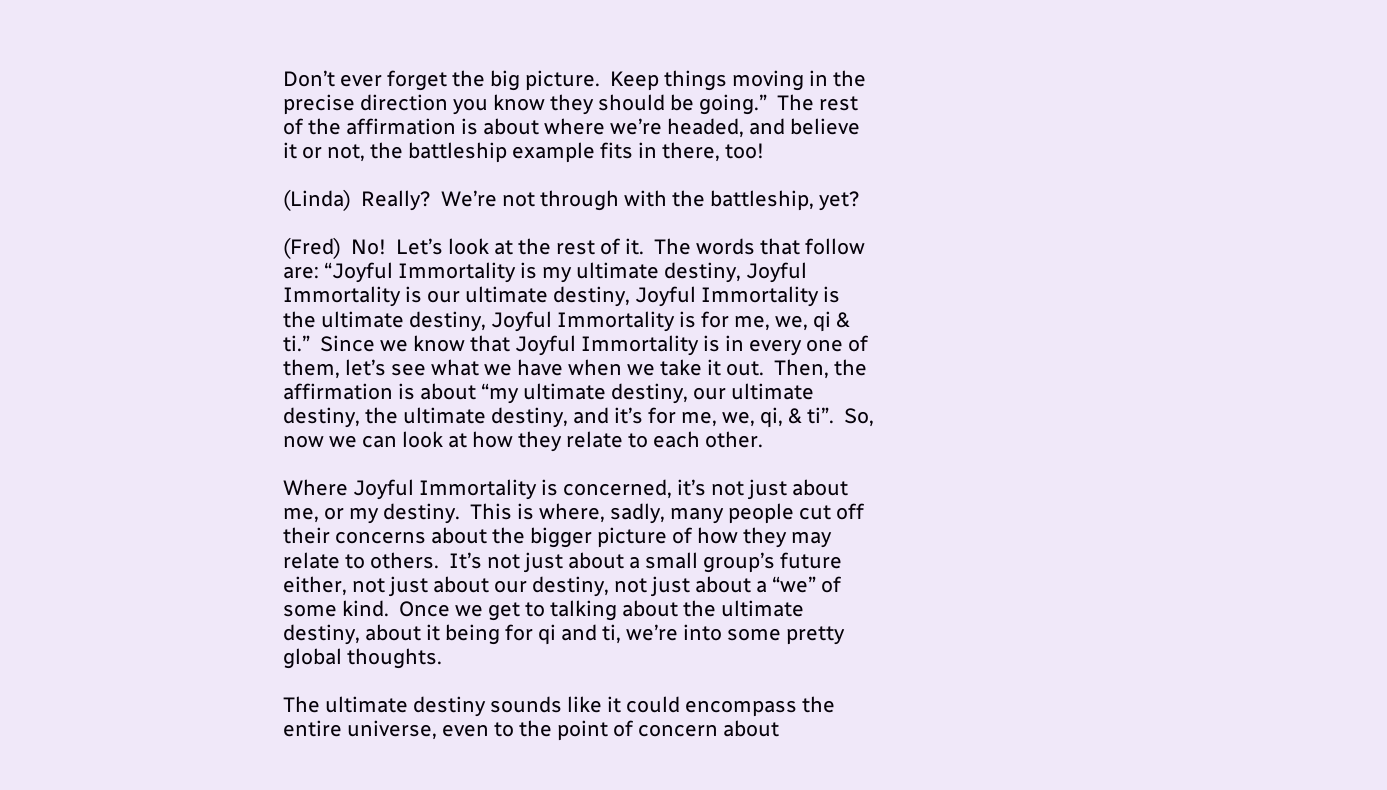Don’t ever forget the big picture.  Keep things moving in the precise direction you know they should be going.”  The rest of the affirmation is about where we’re headed, and believe it or not, the battleship example fits in there, too!

(Linda)  Really?  We’re not through with the battleship, yet?

(Fred)  No!  Let’s look at the rest of it.  The words that follow are: “Joyful Immortality is my ultimate destiny, Joyful Immortality is our ultimate destiny, Joyful Immortality is the ultimate destiny, Joyful Immortality is for me, we, qi & ti.”  Since we know that Joyful Immortality is in every one of them, let’s see what we have when we take it out.  Then, the affirmation is about “my ultimate destiny, our ultimate destiny, the ultimate destiny, and it’s for me, we, qi, & ti”.  So, now we can look at how they relate to each other.

Where Joyful Immortality is concerned, it’s not just about me, or my destiny.  This is where, sadly, many people cut off their concerns about the bigger picture of how they may relate to others.  It’s not just about a small group’s future either, not just about our destiny, not just about a “we” of some kind.  Once we get to talking about the ultimate destiny, about it being for qi and ti, we’re into some pretty global thoughts.

The ultimate destiny sounds like it could encompass the entire universe, even to the point of concern about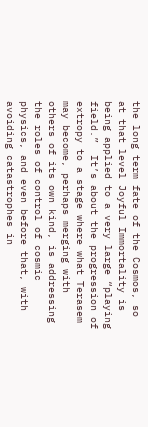the long term fate of the Cosmos, so at that level Joyful Immortality is being applied to a very large “playing field.”  It’s about the progression of extropy to a stage where what Terasem may become, perhaps merging with others of its own kind, is addressing the roles of control of cosmic physics, and even before that, with avoiding catastrophes in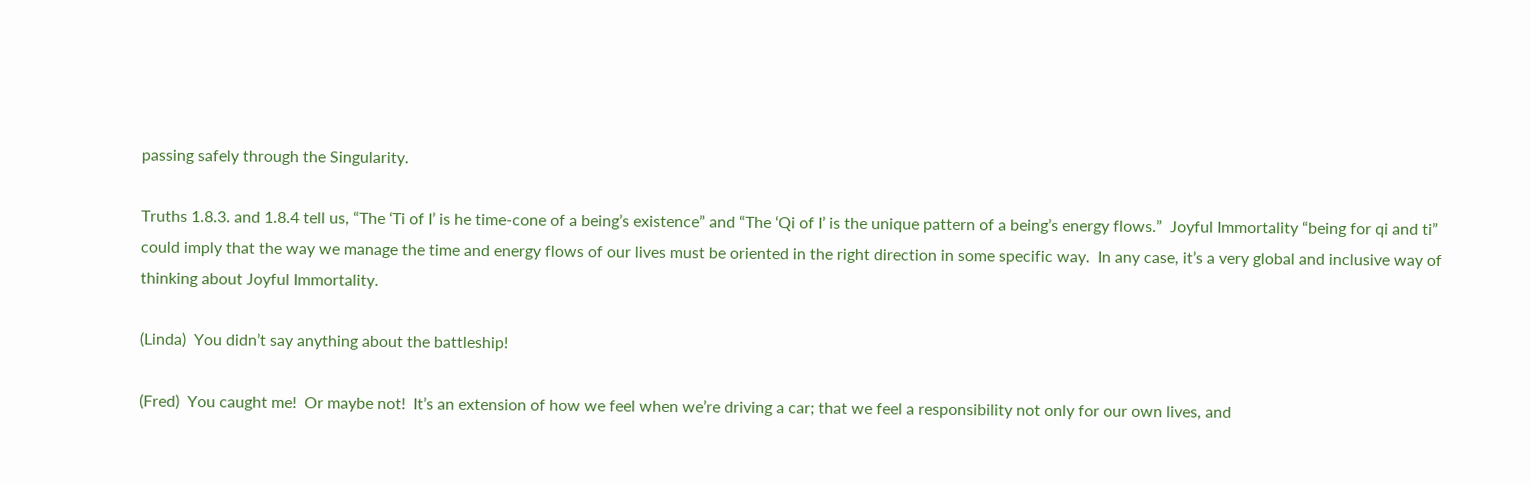passing safely through the Singularity.

Truths 1.8.3. and 1.8.4 tell us, “The ‘Ti of I’ is he time-cone of a being’s existence” and “The ‘Qi of I’ is the unique pattern of a being’s energy flows.”  Joyful Immortality “being for qi and ti” could imply that the way we manage the time and energy flows of our lives must be oriented in the right direction in some specific way.  In any case, it’s a very global and inclusive way of thinking about Joyful Immortality.

(Linda)  You didn’t say anything about the battleship!

(Fred)  You caught me!  Or maybe not!  It’s an extension of how we feel when we’re driving a car; that we feel a responsibility not only for our own lives, and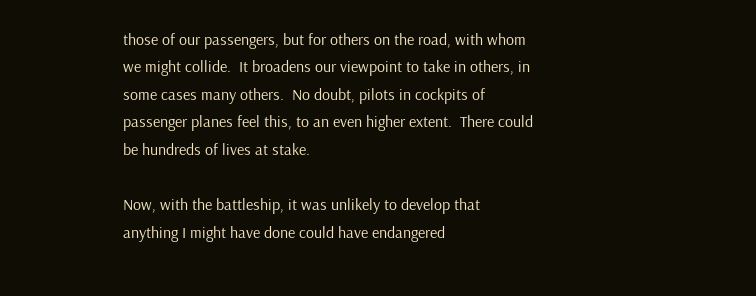those of our passengers, but for others on the road, with whom we might collide.  It broadens our viewpoint to take in others, in some cases many others.  No doubt, pilots in cockpits of passenger planes feel this, to an even higher extent.  There could be hundreds of lives at stake.

Now, with the battleship, it was unlikely to develop that anything I might have done could have endangered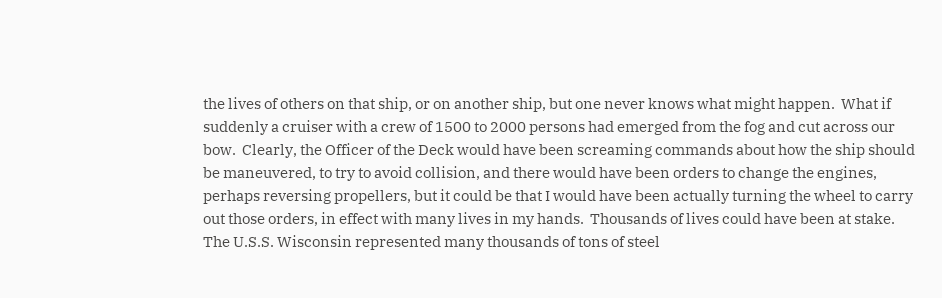the lives of others on that ship, or on another ship, but one never knows what might happen.  What if suddenly a cruiser with a crew of 1500 to 2000 persons had emerged from the fog and cut across our bow.  Clearly, the Officer of the Deck would have been screaming commands about how the ship should be maneuvered, to try to avoid collision, and there would have been orders to change the engines, perhaps reversing propellers, but it could be that I would have been actually turning the wheel to carry out those orders, in effect with many lives in my hands.  Thousands of lives could have been at stake.  The U.S.S. Wisconsin represented many thousands of tons of steel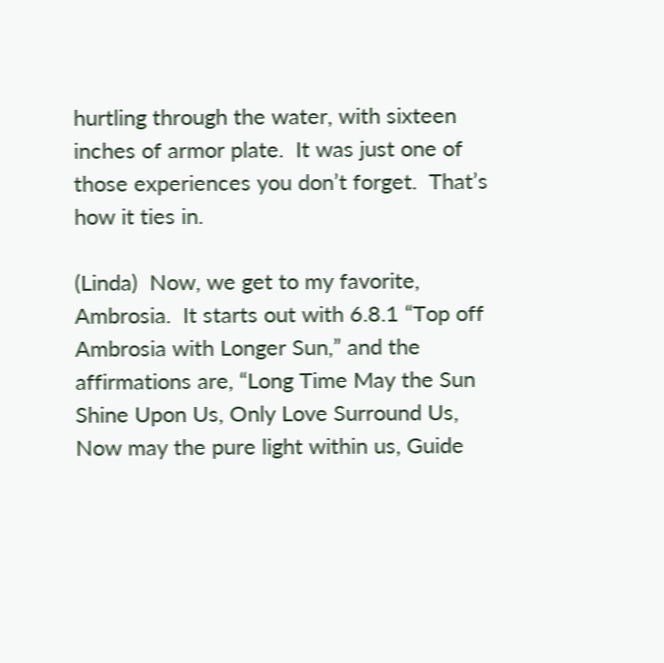hurtling through the water, with sixteen inches of armor plate.  It was just one of those experiences you don’t forget.  That’s how it ties in.

(Linda)  Now, we get to my favorite, Ambrosia.  It starts out with 6.8.1 “Top off Ambrosia with Longer Sun,” and the affirmations are, “Long Time May the Sun Shine Upon Us, Only Love Surround Us, Now may the pure light within us, Guide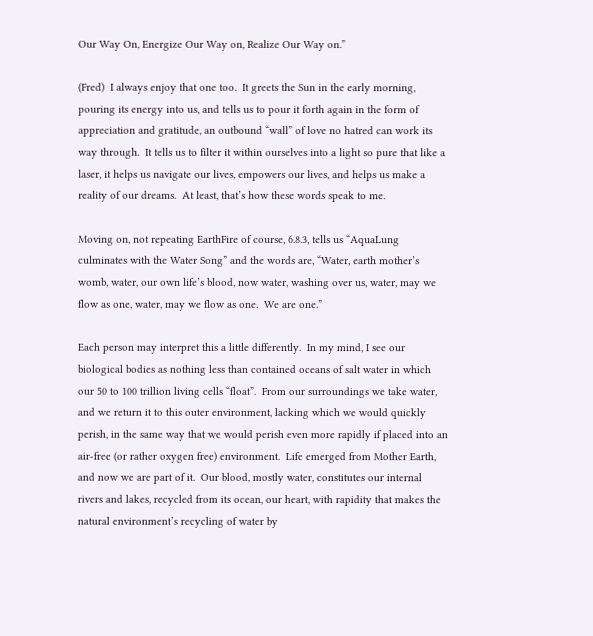Our Way On, Energize Our Way on, Realize Our Way on.”

(Fred)  I always enjoy that one too.  It greets the Sun in the early morning, pouring its energy into us, and tells us to pour it forth again in the form of appreciation and gratitude, an outbound “wall” of love no hatred can work its way through.  It tells us to filter it within ourselves into a light so pure that like a laser, it helps us navigate our lives, empowers our lives, and helps us make a reality of our dreams.  At least, that’s how these words speak to me.

Moving on, not repeating EarthFire of course, 6.8.3, tells us “AquaLung culminates with the Water Song” and the words are, “Water, earth mother’s womb, water, our own life’s blood, now water, washing over us, water, may we flow as one, water, may we flow as one.  We are one.”

Each person may interpret this a little differently.  In my mind, I see our biological bodies as nothing less than contained oceans of salt water in which our 50 to 100 trillion living cells “float”.  From our surroundings we take water, and we return it to this outer environment, lacking which we would quickly perish, in the same way that we would perish even more rapidly if placed into an air-free (or rather oxygen free) environment.  Life emerged from Mother Earth, and now we are part of it.  Our blood, mostly water, constitutes our internal rivers and lakes, recycled from its ocean, our heart, with rapidity that makes the natural environment’s recycling of water by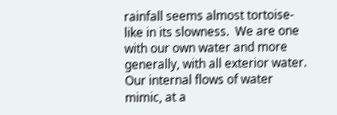rainfall seems almost tortoise-like in its slowness.  We are one with our own water and more generally, with all exterior water.  Our internal flows of water mimic, at a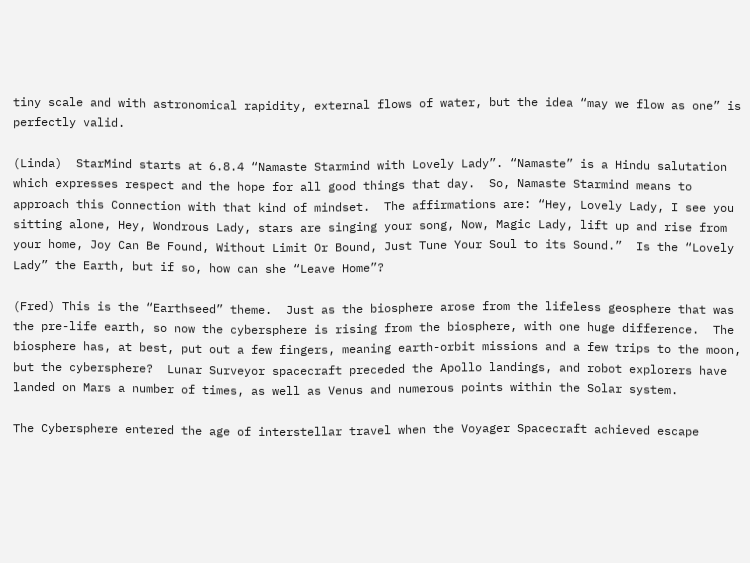tiny scale and with astronomical rapidity, external flows of water, but the idea “may we flow as one” is perfectly valid.

(Linda)  StarMind starts at 6.8.4 “Namaste Starmind with Lovely Lady”. “Namaste” is a Hindu salutation which expresses respect and the hope for all good things that day.  So, Namaste Starmind means to approach this Connection with that kind of mindset.  The affirmations are: “Hey, Lovely Lady, I see you sitting alone, Hey, Wondrous Lady, stars are singing your song, Now, Magic Lady, lift up and rise from your home, Joy Can Be Found, Without Limit Or Bound, Just Tune Your Soul to its Sound.”  Is the “Lovely Lady” the Earth, but if so, how can she “Leave Home”?

(Fred) This is the “Earthseed” theme.  Just as the biosphere arose from the lifeless geosphere that was the pre-life earth, so now the cybersphere is rising from the biosphere, with one huge difference.  The biosphere has, at best, put out a few fingers, meaning earth-orbit missions and a few trips to the moon, but the cybersphere?  Lunar Surveyor spacecraft preceded the Apollo landings, and robot explorers have landed on Mars a number of times, as well as Venus and numerous points within the Solar system.

The Cybersphere entered the age of interstellar travel when the Voyager Spacecraft achieved escape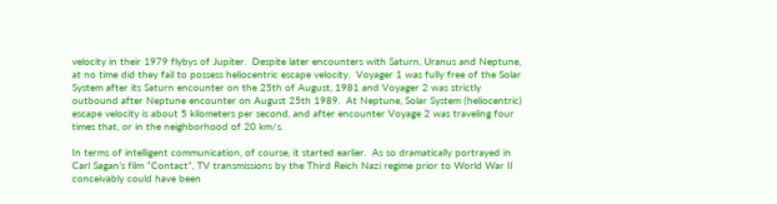velocity in their 1979 flybys of Jupiter.  Despite later encounters with Saturn, Uranus and Neptune, at no time did they fail to possess heliocentric escape velocity.  Voyager 1 was fully free of the Solar System after its Saturn encounter on the 25th of August, 1981 and Voyager 2 was strictly outbound after Neptune encounter on August 25th 1989.  At Neptune, Solar System (heliocentric) escape velocity is about 5 kilometers per second, and after encounter Voyage 2 was traveling four times that, or in the neighborhood of 20 km/s.

In terms of intelligent communication, of course, it started earlier.  As so dramatically portrayed in Carl Sagan’s film “Contact”, TV transmissions by the Third Reich Nazi regime prior to World War II conceivably could have been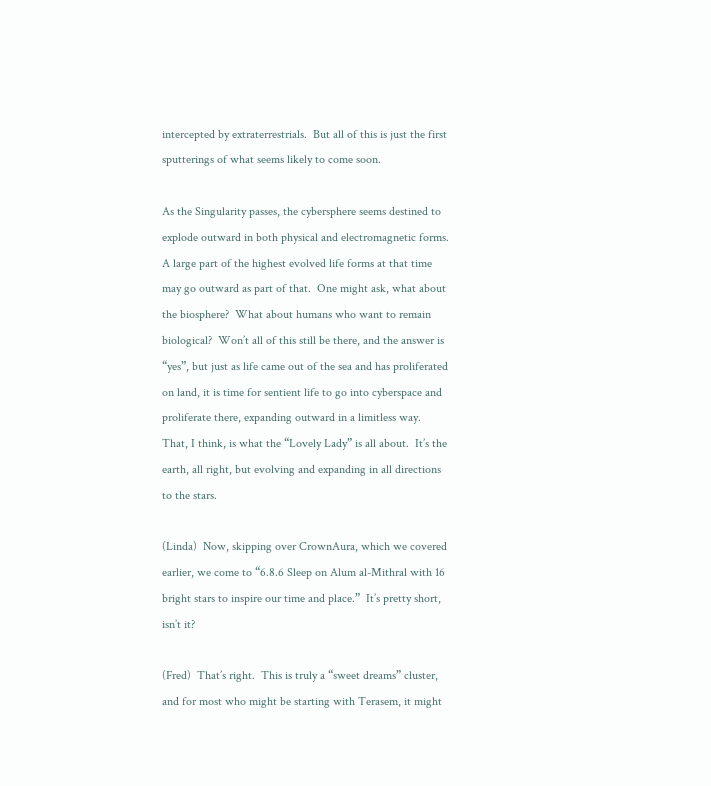intercepted by extraterrestrials.  But all of this is just the first sputterings of what seems likely to come soon.

As the Singularity passes, the cybersphere seems destined to explode outward in both physical and electromagnetic forms.  A large part of the highest evolved life forms at that time may go outward as part of that.  One might ask, what about the biosphere?  What about humans who want to remain biological?  Won’t all of this still be there, and the answer is “yes”, but just as life came out of the sea and has proliferated on land, it is time for sentient life to go into cyberspace and proliferate there, expanding outward in a limitless way.  That, I think, is what the “Lovely Lady” is all about.  It’s the earth, all right, but evolving and expanding in all directions to the stars.

(Linda)  Now, skipping over CrownAura, which we covered earlier, we come to “6.8.6 Sleep on Alum al-Mithral with 16 bright stars to inspire our time and place.”  It’s pretty short, isn’t it?

(Fred)  That’s right.  This is truly a “sweet dreams” cluster, and for most who might be starting with Terasem, it might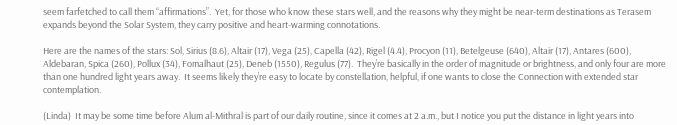seem farfetched to call them “affirmations”.  Yet, for those who know these stars well, and the reasons why they might be near-term destinations as Terasem expands beyond the Solar System, they carry positive and heart-warming connotations.

Here are the names of the stars: Sol, Sirius (8.6), Altair (17), Vega (25), Capella (42), Rigel (4.4), Procyon (11), Betelgeuse (640), Altair (17), Antares (600), Aldebaran, Spica (260), Pollux (34), Fomalhaut (25), Deneb (1550), Regulus (77).  They’re basically in the order of magnitude or brightness, and only four are more than one hundred light years away.  It seems likely they’re easy to locate by constellation, helpful, if one wants to close the Connection with extended star contemplation.

(Linda)  It may be some time before Alum al-Mithral is part of our daily routine, since it comes at 2 a.m., but I notice you put the distance in light years into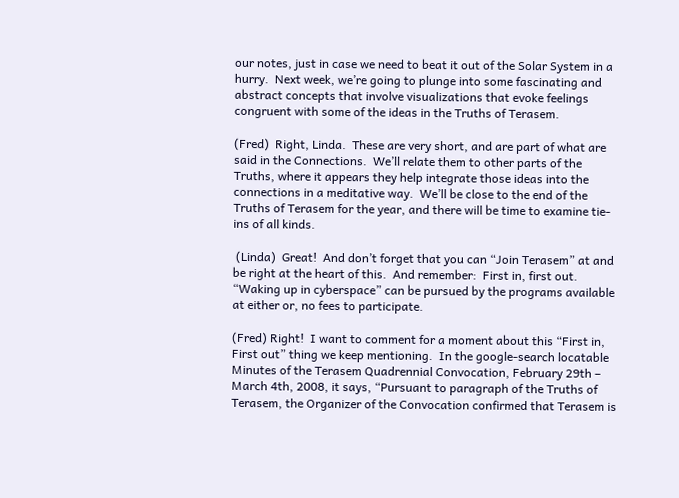our notes, just in case we need to beat it out of the Solar System in a hurry.  Next week, we’re going to plunge into some fascinating and abstract concepts that involve visualizations that evoke feelings congruent with some of the ideas in the Truths of Terasem.

(Fred)  Right, Linda.  These are very short, and are part of what are said in the Connections.  We’ll relate them to other parts of the Truths, where it appears they help integrate those ideas into the connections in a meditative way.  We’ll be close to the end of the Truths of Terasem for the year, and there will be time to examine tie-ins of all kinds.

 (Linda)  Great!  And don’t forget that you can “Join Terasem” at and be right at the heart of this.  And remember:  First in, first out.  “Waking up in cyberspace” can be pursued by the programs available at either or, no fees to participate.

(Fred) Right!  I want to comment for a moment about this “First in, First out” thing we keep mentioning.  In the google-search locatable Minutes of the Terasem Quadrennial Convocation, February 29th – March 4th, 2008, it says, “Pursuant to paragraph of the Truths of Terasem, the Organizer of the Convocation confirmed that Terasem is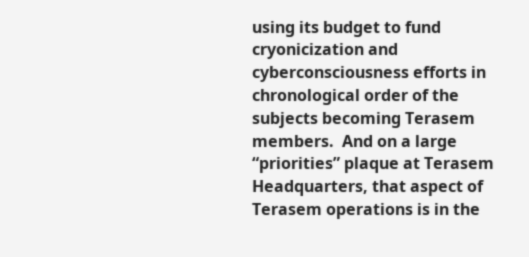using its budget to fund cryonicization and cyberconsciousness efforts in chronological order of the subjects becoming Terasem members.  And on a large “priorities” plaque at Terasem Headquarters, that aspect of Terasem operations is in the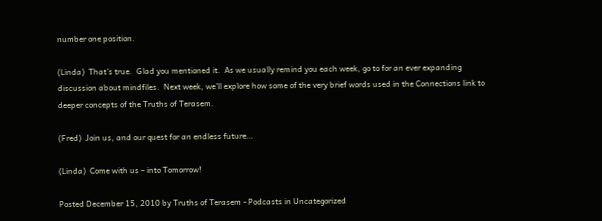number one position.

(Linda)  That’s true.  Glad you mentioned it.  As we usually remind you each week, go to for an ever expanding discussion about mindfiles.  Next week, we’ll explore how some of the very brief words used in the Connections link to deeper concepts of the Truths of Terasem.

(Fred)  Join us, and our quest for an endless future…

(Linda)  Come with us – into Tomorrow!

Posted December 15, 2010 by Truths of Terasem - Podcasts in Uncategorized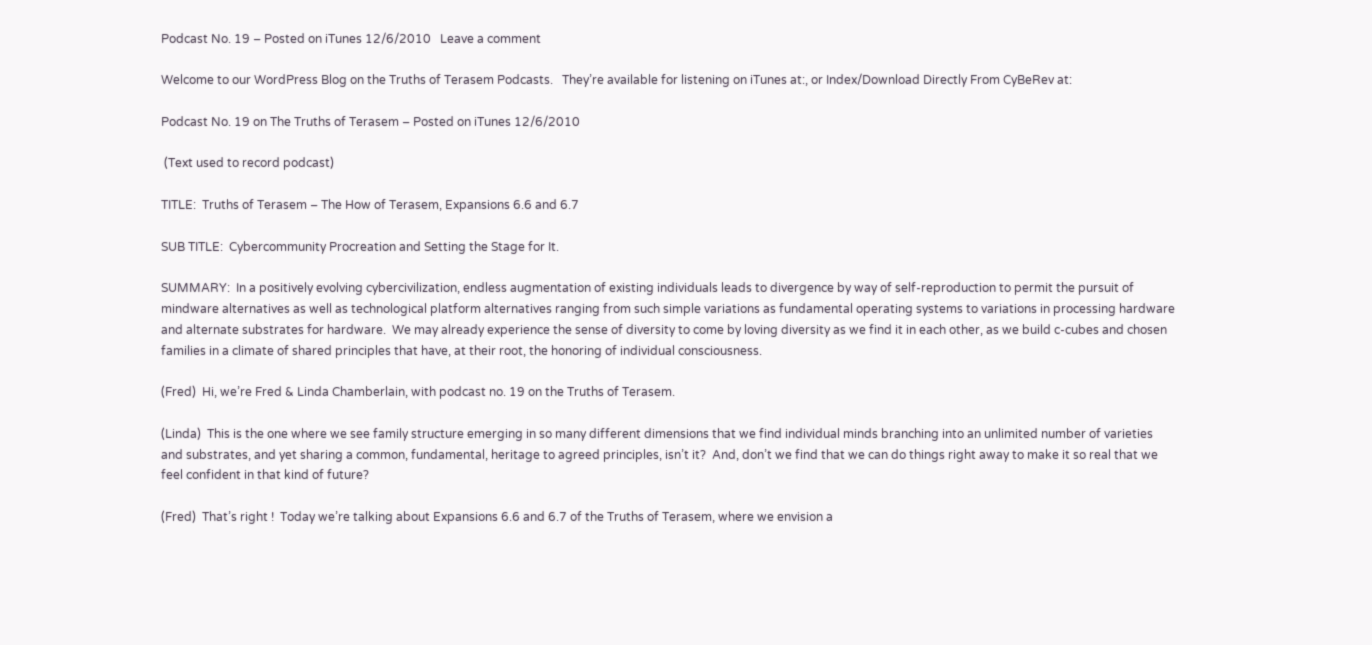Podcast No. 19 – Posted on iTunes 12/6/2010   Leave a comment

Welcome to our WordPress Blog on the Truths of Terasem Podcasts.   They’re available for listening on iTunes at:, or Index/Download Directly From CyBeRev at:

Podcast No. 19 on The Truths of Terasem – Posted on iTunes 12/6/2010

 (Text used to record podcast)

TITLE:  Truths of Terasem – The How of Terasem, Expansions 6.6 and 6.7

SUB TITLE:  Cybercommunity Procreation and Setting the Stage for It.

SUMMARY:  In a positively evolving cybercivilization, endless augmentation of existing individuals leads to divergence by way of self-reproduction to permit the pursuit of mindware alternatives as well as technological platform alternatives ranging from such simple variations as fundamental operating systems to variations in processing hardware and alternate substrates for hardware.  We may already experience the sense of diversity to come by loving diversity as we find it in each other, as we build c-cubes and chosen families in a climate of shared principles that have, at their root, the honoring of individual consciousness.

(Fred)  Hi, we’re Fred & Linda Chamberlain, with podcast no. 19 on the Truths of Terasem.

(Linda)  This is the one where we see family structure emerging in so many different dimensions that we find individual minds branching into an unlimited number of varieties and substrates, and yet sharing a common, fundamental, heritage to agreed principles, isn’t it?  And, don’t we find that we can do things right away to make it so real that we feel confident in that kind of future?

(Fred)  That’s right !  Today we’re talking about Expansions 6.6 and 6.7 of the Truths of Terasem, where we envision a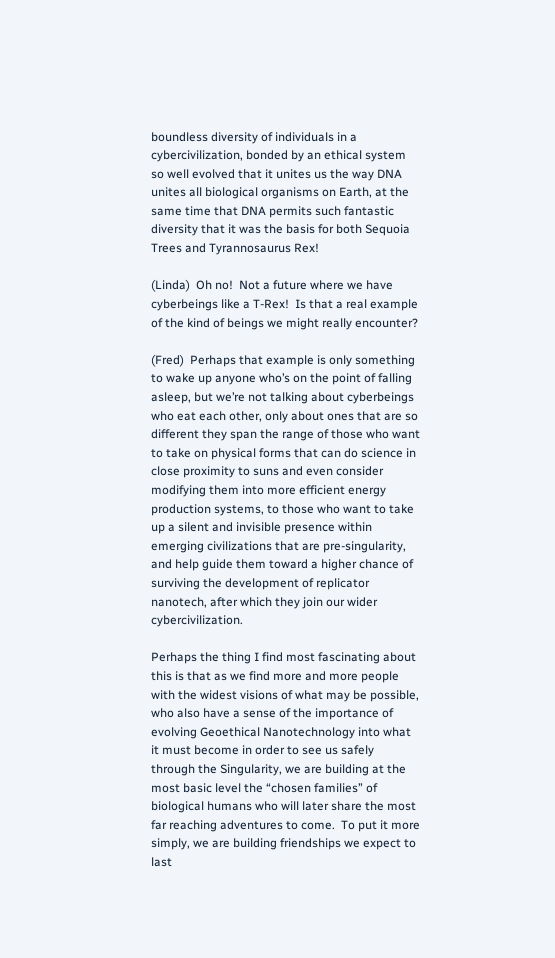boundless diversity of individuals in a cybercivilization, bonded by an ethical system so well evolved that it unites us the way DNA unites all biological organisms on Earth, at the same time that DNA permits such fantastic diversity that it was the basis for both Sequoia Trees and Tyrannosaurus Rex!

(Linda)  Oh no!  Not a future where we have cyberbeings like a T-Rex!  Is that a real example of the kind of beings we might really encounter?

(Fred)  Perhaps that example is only something to wake up anyone who’s on the point of falling asleep, but we’re not talking about cyberbeings who eat each other, only about ones that are so different they span the range of those who want to take on physical forms that can do science in close proximity to suns and even consider modifying them into more efficient energy production systems, to those who want to take up a silent and invisible presence within emerging civilizations that are pre-singularity, and help guide them toward a higher chance of surviving the development of replicator nanotech, after which they join our wider cybercivilization.

Perhaps the thing I find most fascinating about this is that as we find more and more people with the widest visions of what may be possible, who also have a sense of the importance of evolving Geoethical Nanotechnology into what it must become in order to see us safely through the Singularity, we are building at the most basic level the “chosen families” of biological humans who will later share the most far reaching adventures to come.  To put it more simply, we are building friendships we expect to last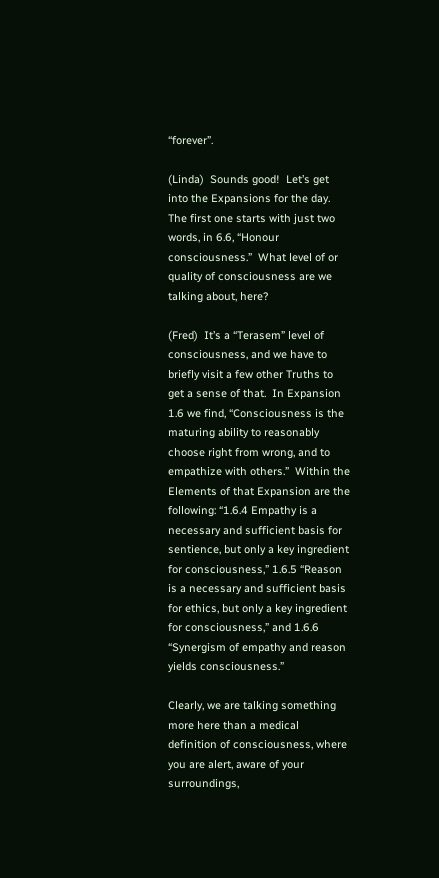“forever”.

(Linda)  Sounds good!  Let’s get into the Expansions for the day.  The first one starts with just two words, in 6.6, “Honour consciousness.”  What level of or quality of consciousness are we talking about, here?

(Fred)  It’s a “Terasem” level of consciousness, and we have to briefly visit a few other Truths to get a sense of that.  In Expansion 1.6 we find, “Consciousness is the maturing ability to reasonably choose right from wrong, and to empathize with others.”  Within the Elements of that Expansion are the following: “1.6.4 Empathy is a necessary and sufficient basis for sentience, but only a key ingredient for consciousness,” 1.6.5 “Reason is a necessary and sufficient basis for ethics, but only a key ingredient for consciousness,” and 1.6.6 “Synergism of empathy and reason yields consciousness.”

Clearly, we are talking something more here than a medical definition of consciousness, where you are alert, aware of your surroundings,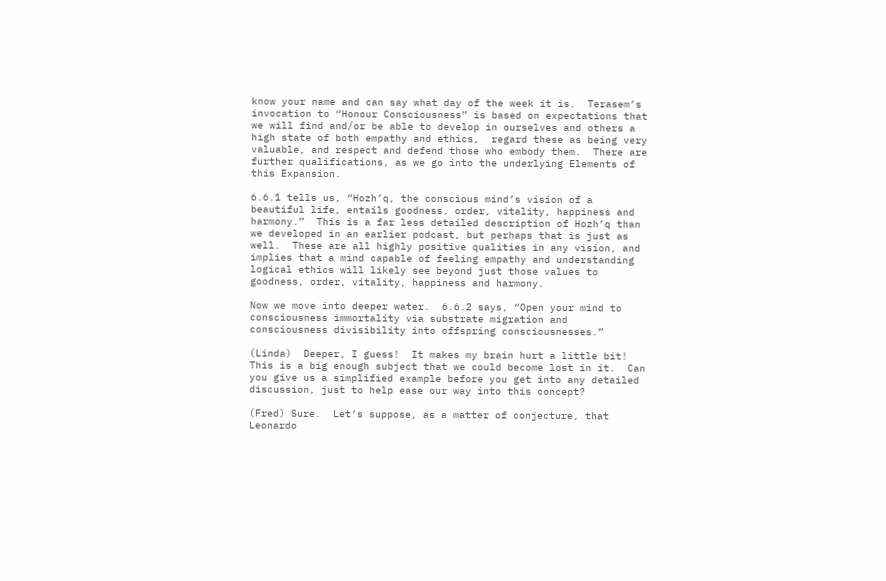know your name and can say what day of the week it is.  Terasem’s invocation to “Honour Consciousness” is based on expectations that we will find and/or be able to develop in ourselves and others a high state of both empathy and ethics,  regard these as being very valuable, and respect and defend those who embody them.  There are further qualifications, as we go into the underlying Elements of this Expansion.

6.6.1 tells us, “Hozh’q, the conscious mind’s vision of a beautiful life, entails goodness, order, vitality, happiness and harmony.”  This is a far less detailed description of Hozh’q than we developed in an earlier podcast, but perhaps that is just as well.  These are all highly positive qualities in any vision, and implies that a mind capable of feeling empathy and understanding logical ethics will likely see beyond just those values to goodness, order, vitality, happiness and harmony.

Now we move into deeper water.  6.6.2 says, “Open your mind to consciousness immortality via substrate migration and consciousness divisibility into offspring consciousnesses.”

(Linda)  Deeper, I guess!  It makes my brain hurt a little bit!  This is a big enough subject that we could become lost in it.  Can you give us a simplified example before you get into any detailed discussion, just to help ease our way into this concept?

(Fred) Sure.  Let’s suppose, as a matter of conjecture, that Leonardo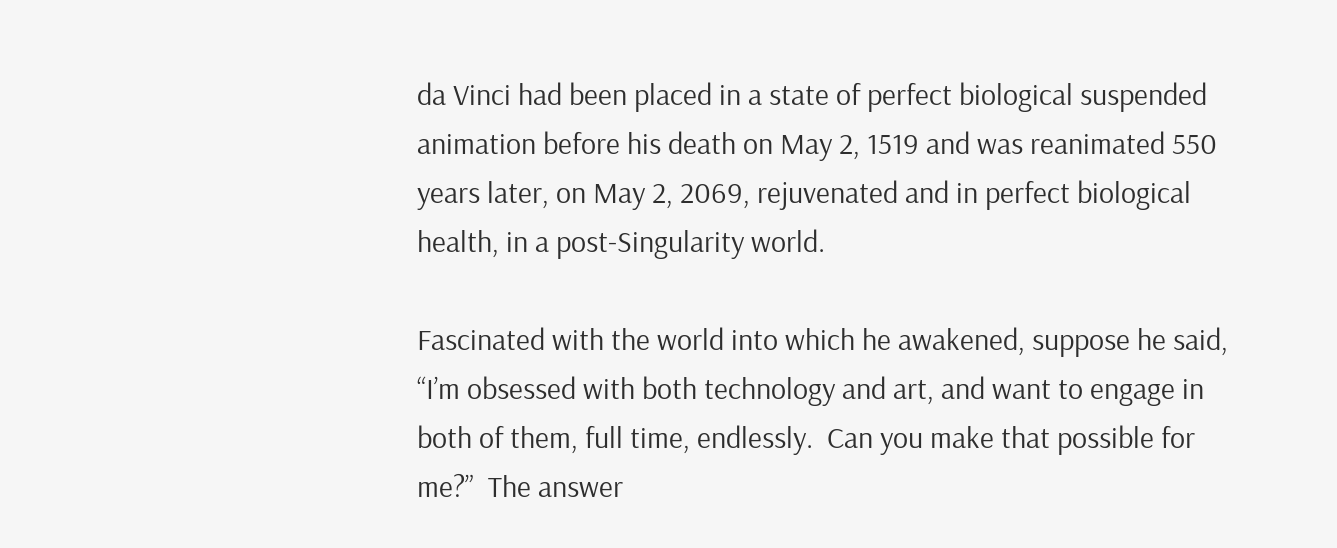da Vinci had been placed in a state of perfect biological suspended animation before his death on May 2, 1519 and was reanimated 550 years later, on May 2, 2069, rejuvenated and in perfect biological health, in a post-Singularity world.

Fascinated with the world into which he awakened, suppose he said, “I’m obsessed with both technology and art, and want to engage in both of them, full time, endlessly.  Can you make that possible for me?”  The answer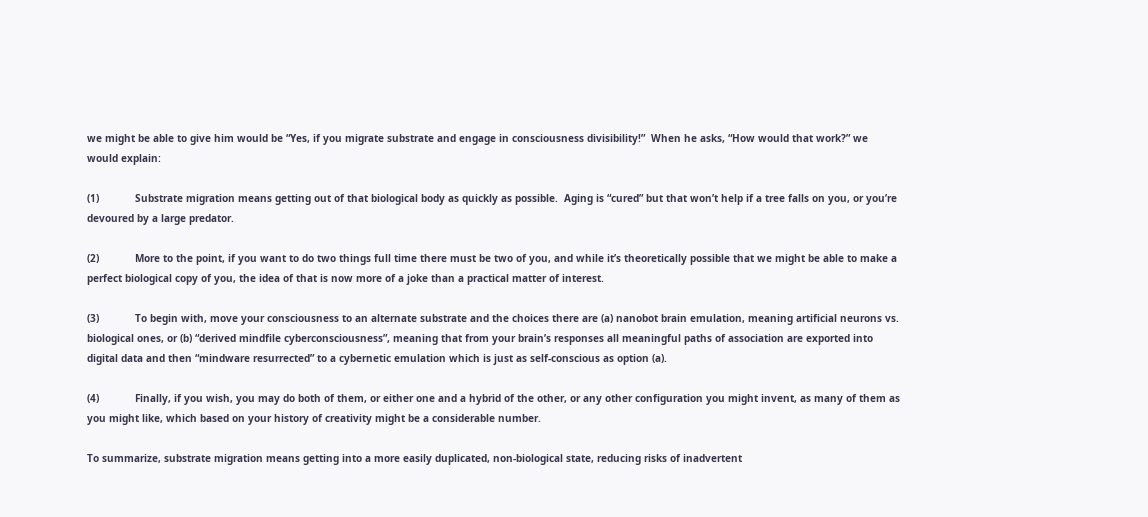we might be able to give him would be “Yes, if you migrate substrate and engage in consciousness divisibility!”  When he asks, “How would that work?” we would explain:

(1)            Substrate migration means getting out of that biological body as quickly as possible.  Aging is “cured” but that won’t help if a tree falls on you, or you’re devoured by a large predator.

(2)            More to the point, if you want to do two things full time there must be two of you, and while it’s theoretically possible that we might be able to make a perfect biological copy of you, the idea of that is now more of a joke than a practical matter of interest.

(3)            To begin with, move your consciousness to an alternate substrate and the choices there are (a) nanobot brain emulation, meaning artificial neurons vs. biological ones, or (b) “derived mindfile cyberconsciousness”, meaning that from your brain’s responses all meaningful paths of association are exported into digital data and then “mindware resurrected” to a cybernetic emulation which is just as self-conscious as option (a).

(4)            Finally, if you wish, you may do both of them, or either one and a hybrid of the other, or any other configuration you might invent, as many of them as you might like, which based on your history of creativity might be a considerable number.

To summarize, substrate migration means getting into a more easily duplicated, non-biological state, reducing risks of inadvertent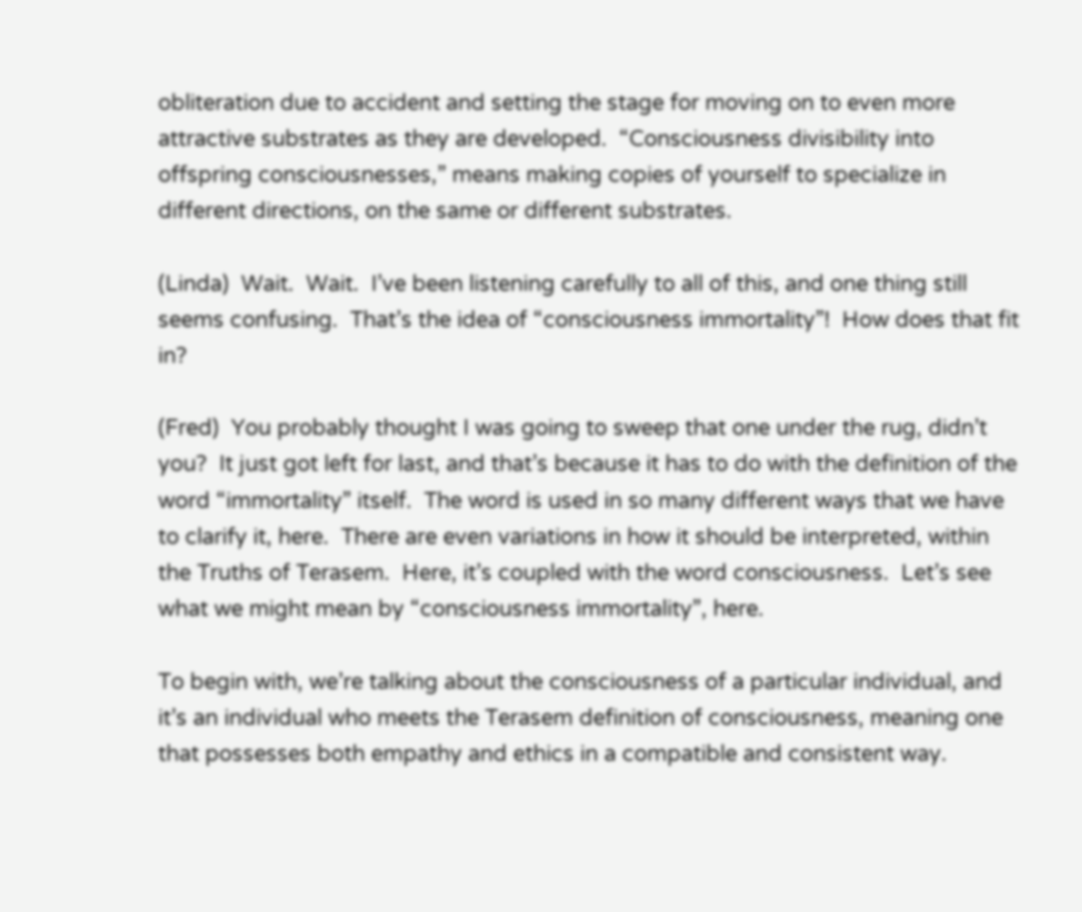obliteration due to accident and setting the stage for moving on to even more attractive substrates as they are developed.  “Consciousness divisibility into offspring consciousnesses,” means making copies of yourself to specialize in different directions, on the same or different substrates.

(Linda)  Wait.  Wait.  I’ve been listening carefully to all of this, and one thing still seems confusing.  That’s the idea of “consciousness immortality”!  How does that fit in?

(Fred)  You probably thought I was going to sweep that one under the rug, didn’t you?  It just got left for last, and that’s because it has to do with the definition of the word “immortality” itself.  The word is used in so many different ways that we have to clarify it, here.  There are even variations in how it should be interpreted, within the Truths of Terasem.  Here, it’s coupled with the word consciousness.  Let’s see what we might mean by “consciousness immortality”, here.

To begin with, we’re talking about the consciousness of a particular individual, and it’s an individual who meets the Terasem definition of consciousness, meaning one that possesses both empathy and ethics in a compatible and consistent way.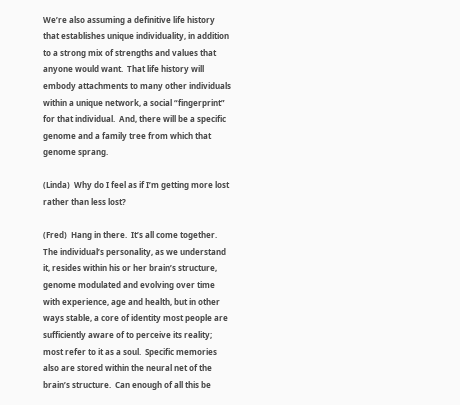We’re also assuming a definitive life history that establishes unique individuality, in addition to a strong mix of strengths and values that anyone would want.  That life history will embody attachments to many other individuals within a unique network, a social “fingerprint” for that individual.  And, there will be a specific genome and a family tree from which that genome sprang.

(Linda)  Why do I feel as if I’m getting more lost rather than less lost?

(Fred)  Hang in there.  It’s all come together.  The individual’s personality, as we understand it, resides within his or her brain’s structure, genome modulated and evolving over time with experience, age and health, but in other ways stable, a core of identity most people are sufficiently aware of to perceive its reality; most refer to it as a soul.  Specific memories also are stored within the neural net of the brain’s structure.  Can enough of all this be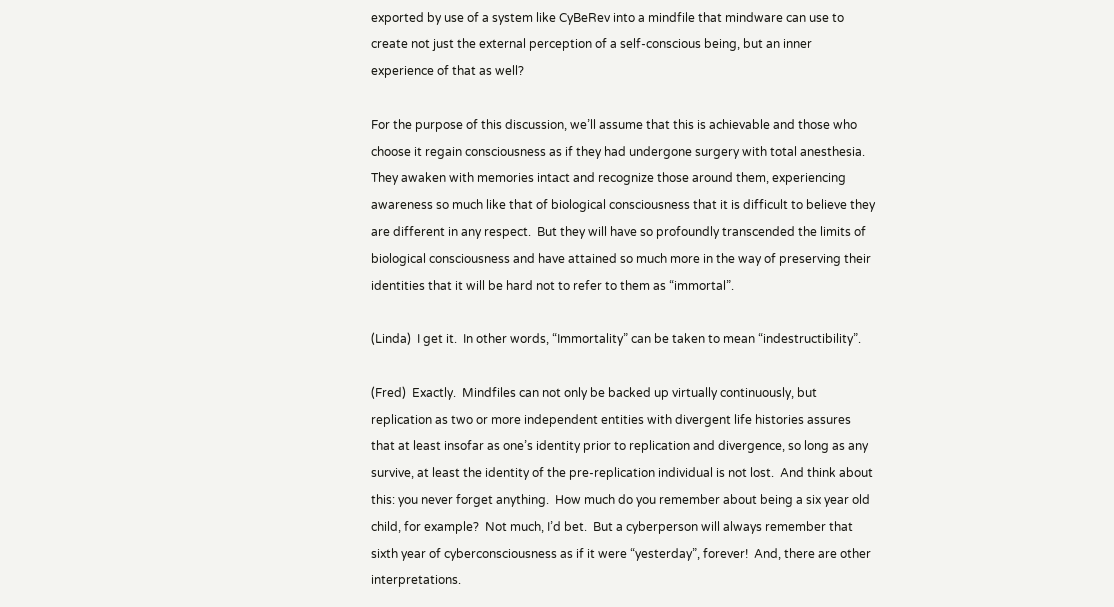exported by use of a system like CyBeRev into a mindfile that mindware can use to create not just the external perception of a self-conscious being, but an inner experience of that as well?

For the purpose of this discussion, we’ll assume that this is achievable and those who choose it regain consciousness as if they had undergone surgery with total anesthesia.  They awaken with memories intact and recognize those around them, experiencing awareness so much like that of biological consciousness that it is difficult to believe they are different in any respect.  But they will have so profoundly transcended the limits of biological consciousness and have attained so much more in the way of preserving their identities that it will be hard not to refer to them as “immortal”.

(Linda)  I get it.  In other words, “Immortality” can be taken to mean “indestructibility”.

(Fred)  Exactly.  Mindfiles can not only be backed up virtually continuously, but replication as two or more independent entities with divergent life histories assures that at least insofar as one’s identity prior to replication and divergence, so long as any survive, at least the identity of the pre-replication individual is not lost.  And think about this: you never forget anything.  How much do you remember about being a six year old child, for example?  Not much, I’d bet.  But a cyberperson will always remember that sixth year of cyberconsciousness as if it were “yesterday”, forever!  And, there are other interpretations.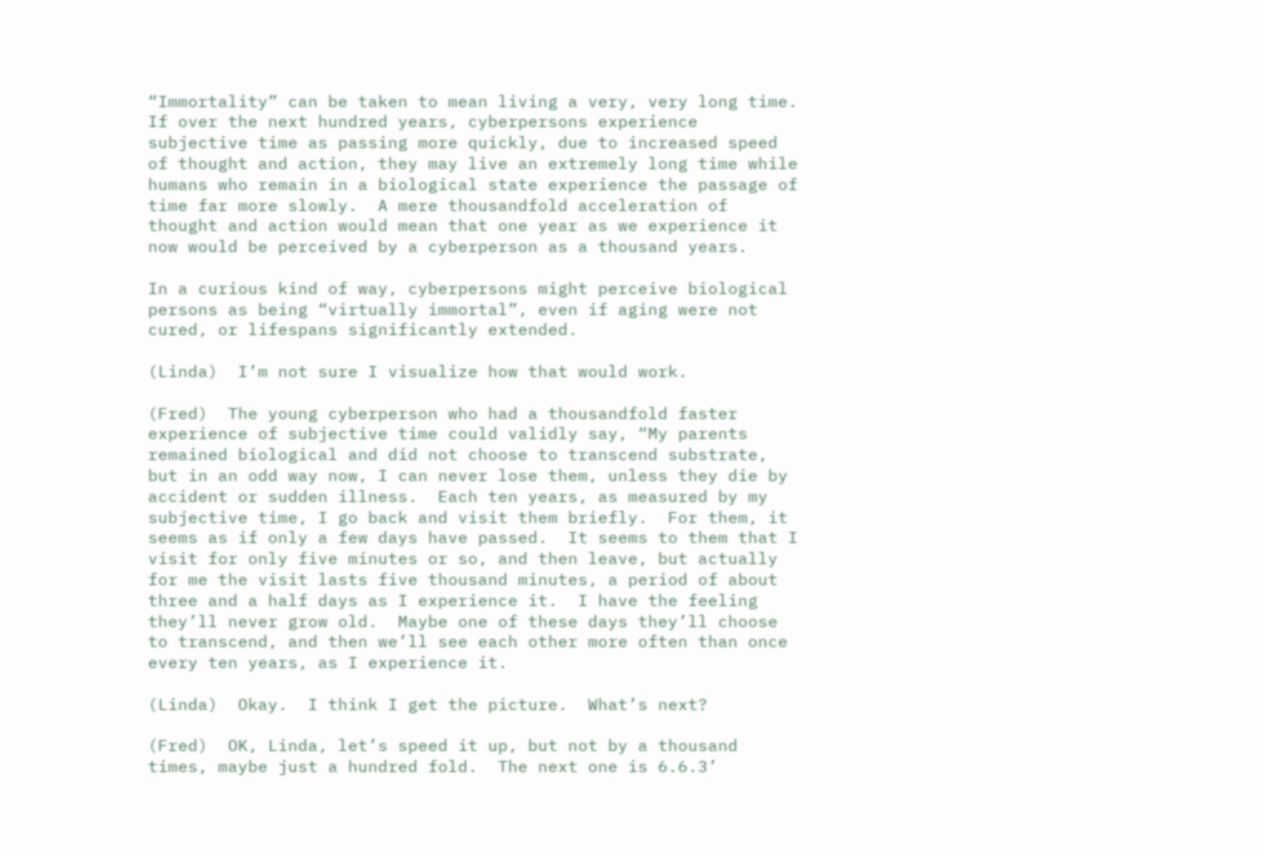“Immortality” can be taken to mean living a very, very long time.  If over the next hundred years, cyberpersons experience subjective time as passing more quickly, due to increased speed of thought and action, they may live an extremely long time while humans who remain in a biological state experience the passage of time far more slowly.  A mere thousandfold acceleration of thought and action would mean that one year as we experience it now would be perceived by a cyberperson as a thousand years.

In a curious kind of way, cyberpersons might perceive biological persons as being “virtually immortal”, even if aging were not cured, or lifespans significantly extended.

(Linda)  I’m not sure I visualize how that would work.

(Fred)  The young cyberperson who had a thousandfold faster experience of subjective time could validly say, “My parents remained biological and did not choose to transcend substrate, but in an odd way now, I can never lose them, unless they die by accident or sudden illness.  Each ten years, as measured by my subjective time, I go back and visit them briefly.  For them, it seems as if only a few days have passed.  It seems to them that I visit for only five minutes or so, and then leave, but actually for me the visit lasts five thousand minutes, a period of about three and a half days as I experience it.  I have the feeling they’ll never grow old.  Maybe one of these days they’ll choose to transcend, and then we’ll see each other more often than once every ten years, as I experience it.

(Linda)  Okay.  I think I get the picture.  What’s next?

(Fred)  OK, Linda, let’s speed it up, but not by a thousand times, maybe just a hundred fold.  The next one is 6.6.3’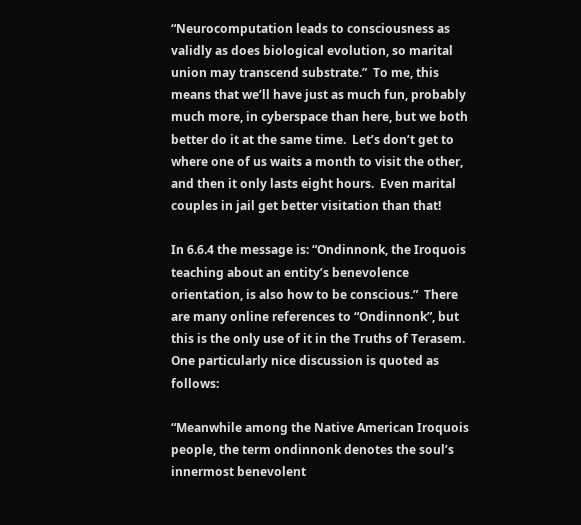“Neurocomputation leads to consciousness as validly as does biological evolution, so marital union may transcend substrate.”  To me, this means that we’ll have just as much fun, probably much more, in cyberspace than here, but we both better do it at the same time.  Let’s don’t get to where one of us waits a month to visit the other, and then it only lasts eight hours.  Even marital couples in jail get better visitation than that!

In 6.6.4 the message is: “Ondinnonk, the Iroquois teaching about an entity’s benevolence orientation, is also how to be conscious.”  There are many online references to “Ondinnonk”, but this is the only use of it in the Truths of Terasem.  One particularly nice discussion is quoted as follows:

“Meanwhile among the Native American Iroquois people, the term ondinnonk denotes the soul’s innermost benevolent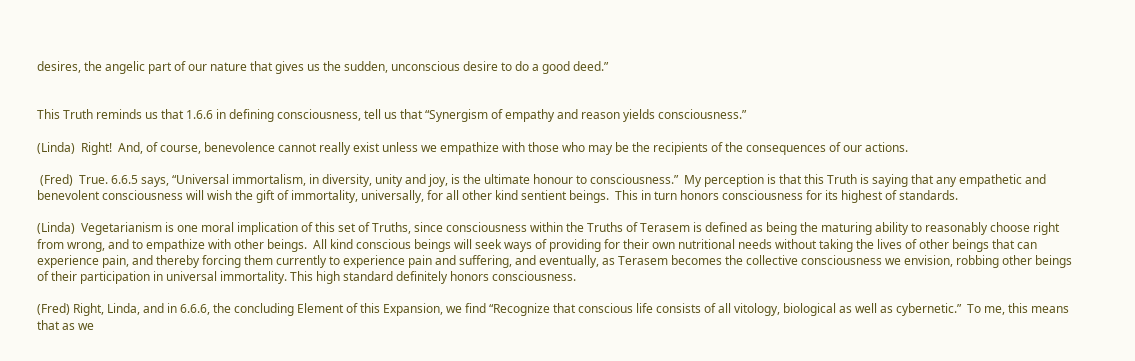desires, the angelic part of our nature that gives us the sudden, unconscious desire to do a good deed.”


This Truth reminds us that 1.6.6 in defining consciousness, tell us that “Synergism of empathy and reason yields consciousness.”

(Linda)  Right!  And, of course, benevolence cannot really exist unless we empathize with those who may be the recipients of the consequences of our actions.

 (Fred)  True. 6.6.5 says, “Universal immortalism, in diversity, unity and joy, is the ultimate honour to consciousness.”  My perception is that this Truth is saying that any empathetic and benevolent consciousness will wish the gift of immortality, universally, for all other kind sentient beings.  This in turn honors consciousness for its highest of standards.

(Linda)  Vegetarianism is one moral implication of this set of Truths, since consciousness within the Truths of Terasem is defined as being the maturing ability to reasonably choose right from wrong, and to empathize with other beings.  All kind conscious beings will seek ways of providing for their own nutritional needs without taking the lives of other beings that can experience pain, and thereby forcing them currently to experience pain and suffering, and eventually, as Terasem becomes the collective consciousness we envision, robbing other beings of their participation in universal immortality. This high standard definitely honors consciousness.

(Fred) Right, Linda, and in 6.6.6, the concluding Element of this Expansion, we find “Recognize that conscious life consists of all vitology, biological as well as cybernetic.”  To me, this means that as we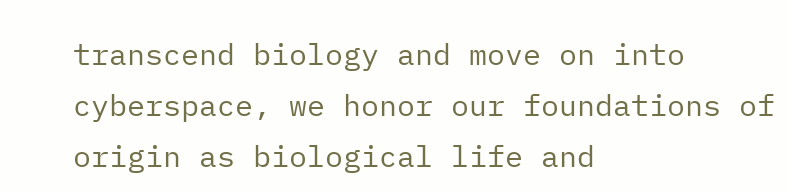transcend biology and move on into cyberspace, we honor our foundations of origin as biological life and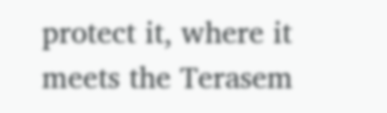protect it, where it meets the Terasem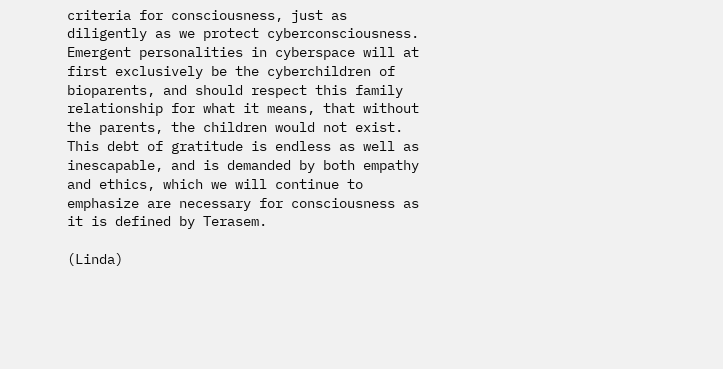criteria for consciousness, just as diligently as we protect cyberconsciousness.  Emergent personalities in cyberspace will at first exclusively be the cyberchildren of bioparents, and should respect this family relationship for what it means, that without the parents, the children would not exist.  This debt of gratitude is endless as well as inescapable, and is demanded by both empathy and ethics, which we will continue to emphasize are necessary for consciousness as it is defined by Terasem.

(Linda)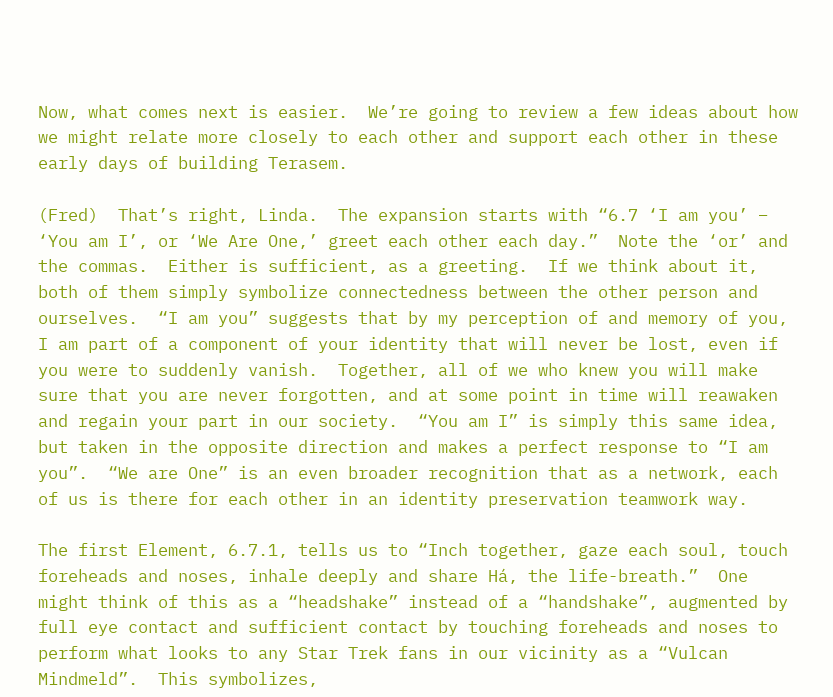Now, what comes next is easier.  We’re going to review a few ideas about how we might relate more closely to each other and support each other in these early days of building Terasem.

(Fred)  That’s right, Linda.  The expansion starts with “6.7 ‘I am you’ – ‘You am I’, or ‘We Are One,’ greet each other each day.”  Note the ‘or’ and the commas.  Either is sufficient, as a greeting.  If we think about it, both of them simply symbolize connectedness between the other person and ourselves.  “I am you” suggests that by my perception of and memory of you, I am part of a component of your identity that will never be lost, even if you were to suddenly vanish.  Together, all of we who knew you will make sure that you are never forgotten, and at some point in time will reawaken and regain your part in our society.  “You am I” is simply this same idea, but taken in the opposite direction and makes a perfect response to “I am you”.  “We are One” is an even broader recognition that as a network, each of us is there for each other in an identity preservation teamwork way.

The first Element, 6.7.1, tells us to “Inch together, gaze each soul, touch foreheads and noses, inhale deeply and share Há, the life-breath.”  One might think of this as a “headshake” instead of a “handshake”, augmented by full eye contact and sufficient contact by touching foreheads and noses to perform what looks to any Star Trek fans in our vicinity as a “Vulcan Mindmeld”.  This symbolizes,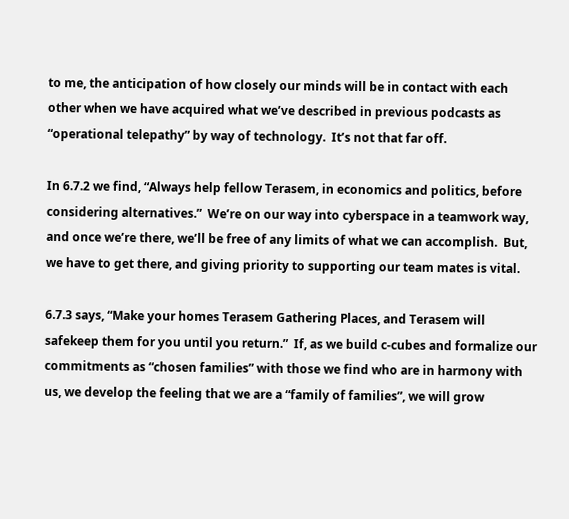to me, the anticipation of how closely our minds will be in contact with each other when we have acquired what we’ve described in previous podcasts as “operational telepathy” by way of technology.  It’s not that far off.

In 6.7.2 we find, “Always help fellow Terasem, in economics and politics, before considering alternatives.”  We’re on our way into cyberspace in a teamwork way, and once we’re there, we’ll be free of any limits of what we can accomplish.  But, we have to get there, and giving priority to supporting our team mates is vital.

6.7.3 says, “Make your homes Terasem Gathering Places, and Terasem will safekeep them for you until you return.”  If, as we build c-cubes and formalize our commitments as “chosen families” with those we find who are in harmony with us, we develop the feeling that we are a “family of families”, we will grow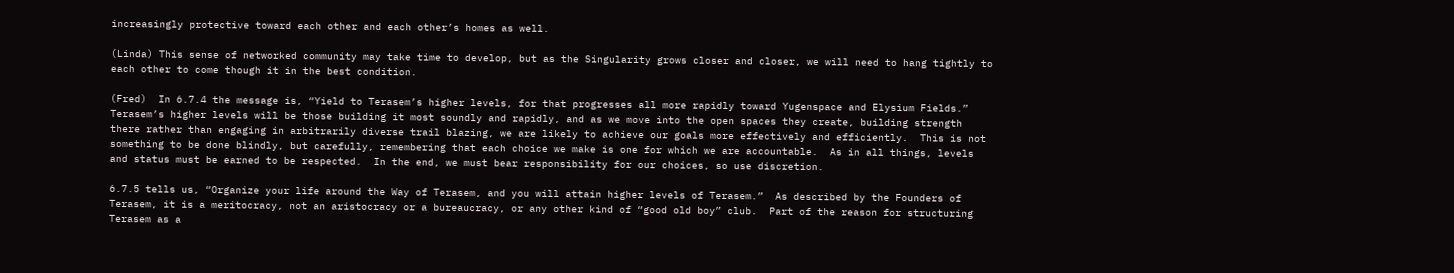increasingly protective toward each other and each other’s homes as well.

(Linda) This sense of networked community may take time to develop, but as the Singularity grows closer and closer, we will need to hang tightly to each other to come though it in the best condition.

(Fred)  In 6.7.4 the message is, “Yield to Terasem’s higher levels, for that progresses all more rapidly toward Yugenspace and Elysium Fields.”  Terasem’s higher levels will be those building it most soundly and rapidly, and as we move into the open spaces they create, building strength there rather than engaging in arbitrarily diverse trail blazing, we are likely to achieve our goals more effectively and efficiently.  This is not something to be done blindly, but carefully, remembering that each choice we make is one for which we are accountable.  As in all things, levels and status must be earned to be respected.  In the end, we must bear responsibility for our choices, so use discretion.

6.7.5 tells us, “Organize your life around the Way of Terasem, and you will attain higher levels of Terasem.”  As described by the Founders of Terasem, it is a meritocracy, not an aristocracy or a bureaucracy, or any other kind of “good old boy” club.  Part of the reason for structuring Terasem as a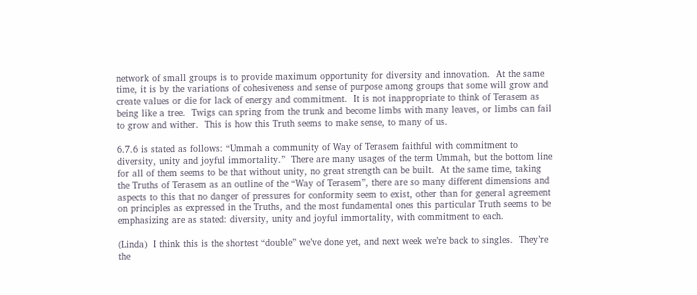network of small groups is to provide maximum opportunity for diversity and innovation.  At the same time, it is by the variations of cohesiveness and sense of purpose among groups that some will grow and create values or die for lack of energy and commitment.  It is not inappropriate to think of Terasem as being like a tree.  Twigs can spring from the trunk and become limbs with many leaves, or limbs can fail to grow and wither.  This is how this Truth seems to make sense, to many of us.

6.7.6 is stated as follows: “Ummah a community of Way of Terasem faithful with commitment to diversity, unity and joyful immortality.”  There are many usages of the term Ummah, but the bottom line for all of them seems to be that without unity, no great strength can be built.  At the same time, taking the Truths of Terasem as an outline of the “Way of Terasem”, there are so many different dimensions and aspects to this that no danger of pressures for conformity seem to exist, other than for general agreement on principles as expressed in the Truths, and the most fundamental ones this particular Truth seems to be emphasizing are as stated: diversity, unity and joyful immortality, with commitment to each.

(Linda)  I think this is the shortest “double” we’ve done yet, and next week we’re back to singles.  They’re the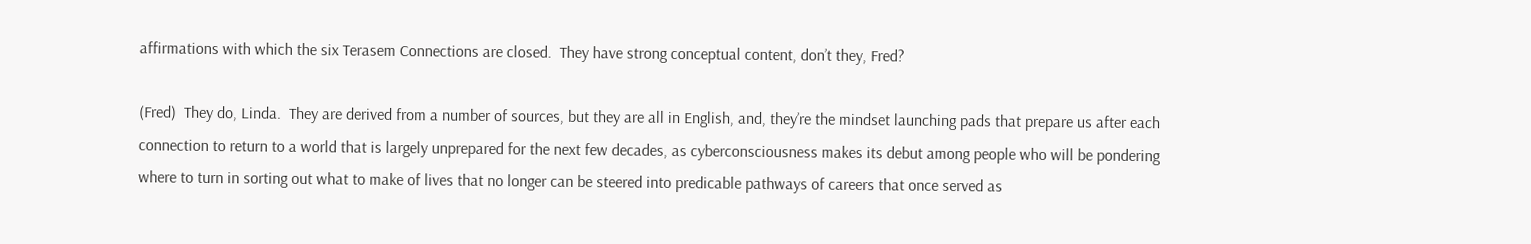affirmations with which the six Terasem Connections are closed.  They have strong conceptual content, don’t they, Fred?

(Fred)  They do, Linda.  They are derived from a number of sources, but they are all in English, and, they’re the mindset launching pads that prepare us after each connection to return to a world that is largely unprepared for the next few decades, as cyberconsciousness makes its debut among people who will be pondering where to turn in sorting out what to make of lives that no longer can be steered into predicable pathways of careers that once served as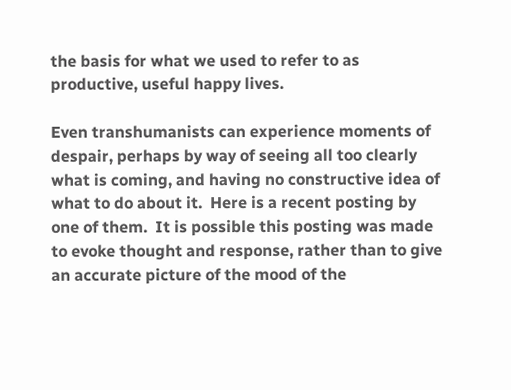the basis for what we used to refer to as productive, useful happy lives.

Even transhumanists can experience moments of despair, perhaps by way of seeing all too clearly what is coming, and having no constructive idea of what to do about it.  Here is a recent posting by one of them.  It is possible this posting was made to evoke thought and response, rather than to give an accurate picture of the mood of the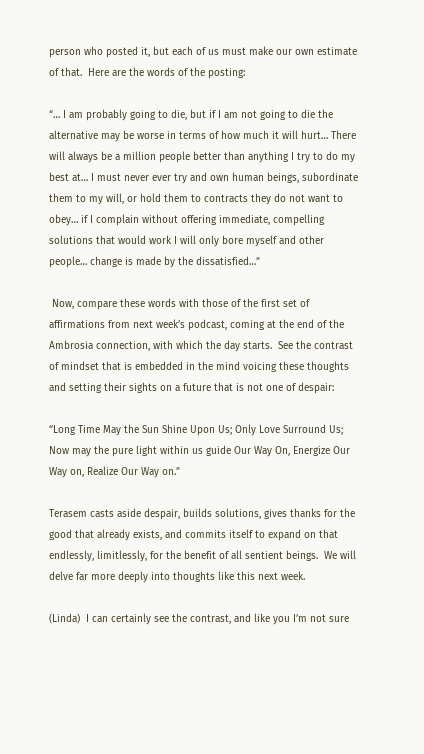person who posted it, but each of us must make our own estimate of that.  Here are the words of the posting:

“… I am probably going to die, but if I am not going to die the alternative may be worse in terms of how much it will hurt… There will always be a million people better than anything I try to do my best at… I must never ever try and own human beings, subordinate them to my will, or hold them to contracts they do not want to obey… if I complain without offering immediate, compelling solutions that would work I will only bore myself and other people… change is made by the dissatisfied…”

 Now, compare these words with those of the first set of affirmations from next week’s podcast, coming at the end of the Ambrosia connection, with which the day starts.  See the contrast of mindset that is embedded in the mind voicing these thoughts and setting their sights on a future that is not one of despair:

“Long Time May the Sun Shine Upon Us; Only Love Surround Us; Now may the pure light within us guide Our Way On, Energize Our Way on, Realize Our Way on.”

Terasem casts aside despair, builds solutions, gives thanks for the good that already exists, and commits itself to expand on that endlessly, limitlessly, for the benefit of all sentient beings.  We will delve far more deeply into thoughts like this next week.

(Linda)  I can certainly see the contrast, and like you I’m not sure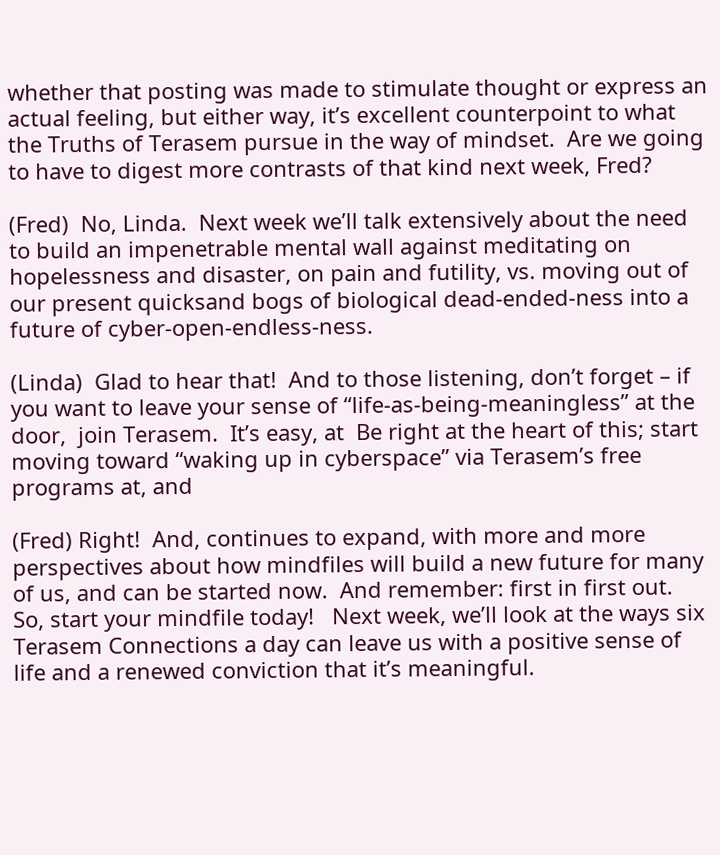whether that posting was made to stimulate thought or express an actual feeling, but either way, it’s excellent counterpoint to what the Truths of Terasem pursue in the way of mindset.  Are we going to have to digest more contrasts of that kind next week, Fred?

(Fred)  No, Linda.  Next week we’ll talk extensively about the need to build an impenetrable mental wall against meditating on hopelessness and disaster, on pain and futility, vs. moving out of our present quicksand bogs of biological dead-ended-ness into a future of cyber-open-endless-ness.

(Linda)  Glad to hear that!  And to those listening, don’t forget – if you want to leave your sense of “life-as-being-meaningless” at the door,  join Terasem.  It’s easy, at  Be right at the heart of this; start moving toward “waking up in cyberspace” via Terasem’s free programs at, and

(Fred) Right!  And, continues to expand, with more and more perspectives about how mindfiles will build a new future for many of us, and can be started now.  And remember: first in first out.  So, start your mindfile today!   Next week, we’ll look at the ways six Terasem Connections a day can leave us with a positive sense of life and a renewed conviction that it’s meaningful.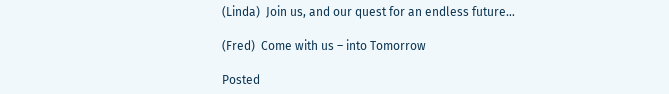(Linda)  Join us, and our quest for an endless future…

(Fred)  Come with us – into Tomorrow

Posted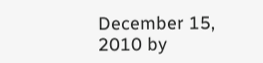December 15, 2010 by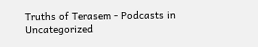Truths of Terasem - Podcasts in Uncategorized